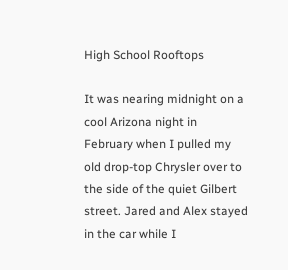High School Rooftops

It was nearing midnight on a cool Arizona night in February when I pulled my old drop-top Chrysler over to the side of the quiet Gilbert street. Jared and Alex stayed in the car while I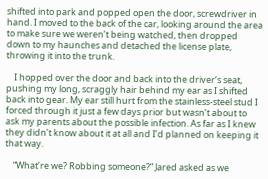shifted into park and popped open the door, screwdriver in hand. I moved to the back of the car, looking around the area to make sure we weren’t being watched, then dropped down to my haunches and detached the license plate, throwing it into the trunk.

    I hopped over the door and back into the driver’s seat, pushing my long, scraggly hair behind my ear as I shifted back into gear. My ear still hurt from the stainless-steel stud I forced through it just a few days prior but wasn’t about to ask my parents about the possible infection. As far as I knew they didn’t know about it at all and I’d planned on keeping it that way.

    “What’re we? Robbing someone?” Jared asked as we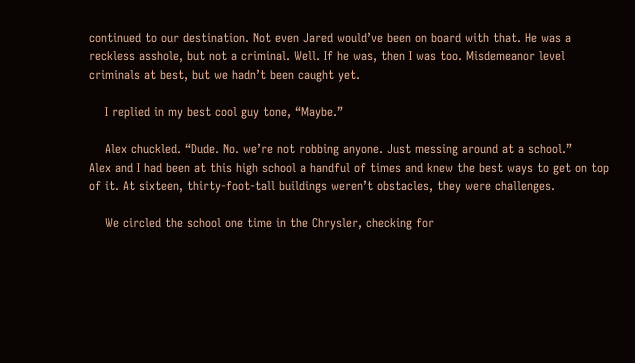continued to our destination. Not even Jared would’ve been on board with that. He was a reckless asshole, but not a criminal. Well. If he was, then I was too. Misdemeanor level criminals at best, but we hadn’t been caught yet.

    I replied in my best cool guy tone, “Maybe.”

    Alex chuckled. “Dude. No. we’re not robbing anyone. Just messing around at a school.”
Alex and I had been at this high school a handful of times and knew the best ways to get on top of it. At sixteen, thirty-foot-tall buildings weren’t obstacles, they were challenges.

    We circled the school one time in the Chrysler, checking for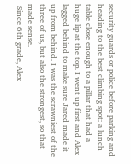security guards or police before parking and heading to the best climbing spot: a lunch table close enough to a pillar that had a huge lip at the top. I went up first and Alex lagged behind to make sure Jared made it up from behind. I was the scrawniest of the three of us, but also the strongest, so that made sense.
 Since 6th grade, Alex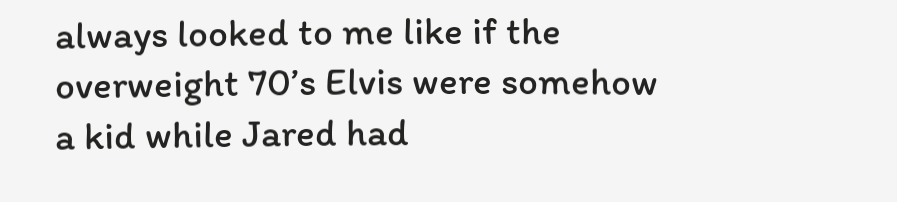always looked to me like if the overweight 70’s Elvis were somehow a kid while Jared had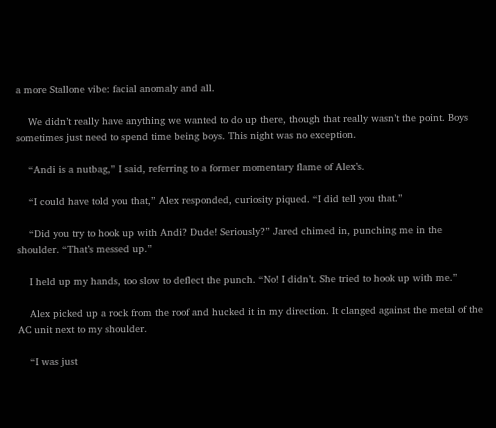a more Stallone vibe: facial anomaly and all.

    We didn’t really have anything we wanted to do up there, though that really wasn’t the point. Boys sometimes just need to spend time being boys. This night was no exception.

    “Andi is a nutbag,” I said, referring to a former momentary flame of Alex’s.

    “I could have told you that,” Alex responded, curiosity piqued. “I did tell you that.”

    “Did you try to hook up with Andi? Dude! Seriously?” Jared chimed in, punching me in the shoulder. “That’s messed up.”

    I held up my hands, too slow to deflect the punch. “No! I didn’t. She tried to hook up with me.”

    Alex picked up a rock from the roof and hucked it in my direction. It clanged against the metal of the AC unit next to my shoulder.

    “I was just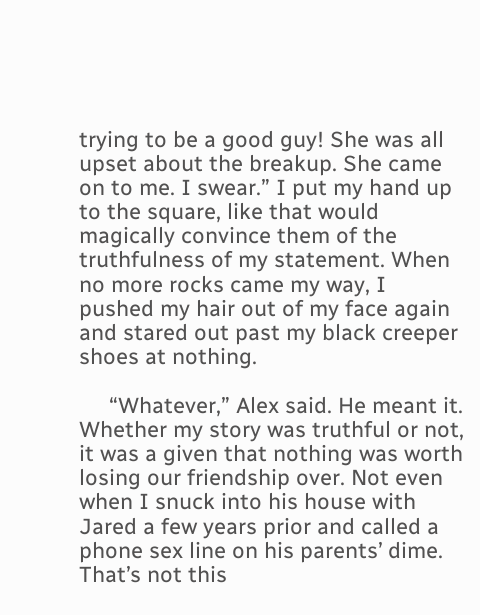trying to be a good guy! She was all upset about the breakup. She came on to me. I swear.” I put my hand up to the square, like that would magically convince them of the truthfulness of my statement. When no more rocks came my way, I pushed my hair out of my face again and stared out past my black creeper shoes at nothing.

     “Whatever,” Alex said. He meant it. Whether my story was truthful or not, it was a given that nothing was worth losing our friendship over. Not even when I snuck into his house with Jared a few years prior and called a phone sex line on his parents’ dime. That’s not this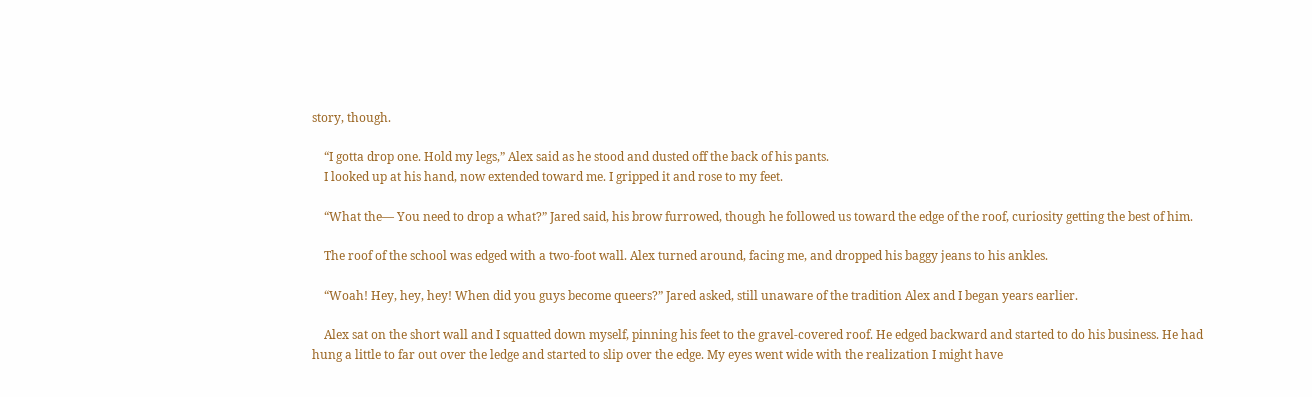story, though.

    “I gotta drop one. Hold my legs,” Alex said as he stood and dusted off the back of his pants.
    I looked up at his hand, now extended toward me. I gripped it and rose to my feet.

    “What the— You need to drop a what?” Jared said, his brow furrowed, though he followed us toward the edge of the roof, curiosity getting the best of him.

    The roof of the school was edged with a two-foot wall. Alex turned around, facing me, and dropped his baggy jeans to his ankles.

    “Woah! Hey, hey, hey! When did you guys become queers?” Jared asked, still unaware of the tradition Alex and I began years earlier.

    Alex sat on the short wall and I squatted down myself, pinning his feet to the gravel-covered roof. He edged backward and started to do his business. He had hung a little to far out over the ledge and started to slip over the edge. My eyes went wide with the realization I might have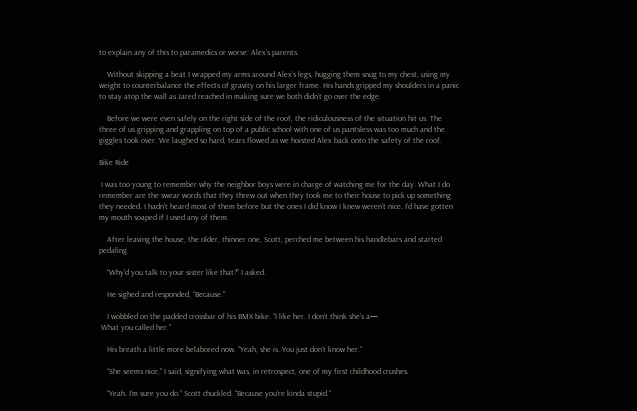to explain any of this to paramedics or worse: Alex’s parents.

    Without skipping a beat I wrapped my arms around Alex’s legs, hugging them snug to my chest, using my weight to counterbalance the effects of gravity on his larger frame. His hands gripped my shoulders in a panic to stay atop the wall as Jared reached in making sure we both didn’t go over the edge.

    Before we were even safely on the right side of the roof, the ridiculousness of the situation hit us. The three of us gripping and grappling on top of a public school with one of us pantsless was too much and the giggles took over. We laughed so hard, tears flowed as we hoisted Alex back onto the safety of the roof.

Bike Ride

 I was too young to remember why the neighbor boys were in charge of watching me for the day. What I do remember are the swear words that they threw out when they took me to their house to pick up something they needed. I hadn’t heard most of them before but the ones I did know I knew weren’t nice. I’d have gotten my mouth soaped if I used any of them.

    After leaving the house, the older, thinner one, Scott, perched me between his handlebars and started pedaling.

    “Why’d you talk to your sister like that?” I asked.

    He sighed and responded, “Because.”

    I wobbled on the padded crossbar of his BMX bike. “I like her. I don’t think she’s a—
 What you called her.”

    His breath a little more belabored now. “Yeah, she is. You just don’t know her.”

    “She seems nice,” I said, signifying what was, in retrospect, one of my first childhood crushes.

    “Yeah. I’m sure you do.” Scott chuckled. “Because you’re kinda stupid.”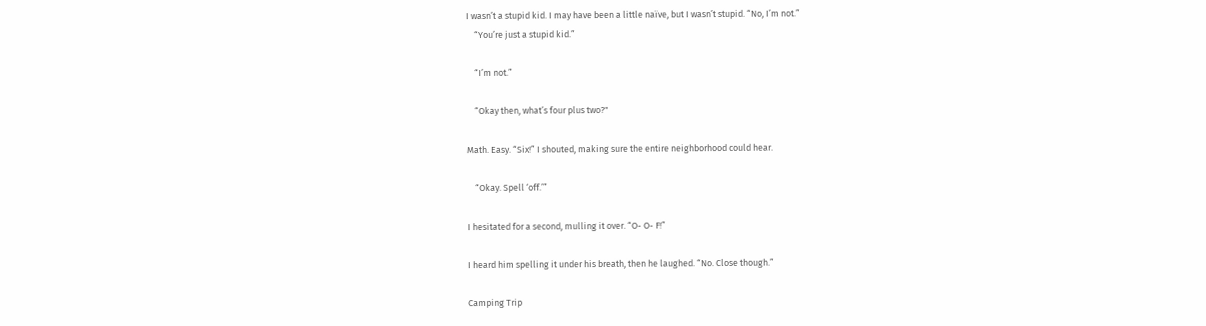I wasn’t a stupid kid. I may have been a little naïve, but I wasn’t stupid. “No, I’m not.”
    “You’re just a stupid kid.”

    “I’m not.”

    “Okay then, what’s four plus two?"

Math. Easy. “Six!” I shouted, making sure the entire neighborhood could hear.

    “Okay. Spell ‘off.’”

I hesitated for a second, mulling it over. “O- O- F!”

I heard him spelling it under his breath, then he laughed. “No. Close though.”

Camping Trip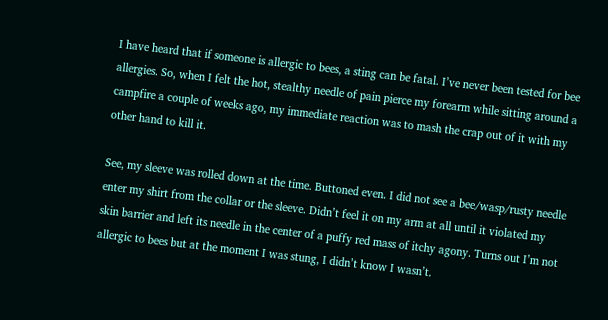I have heard that if someone is allergic to bees, a sting can be fatal. I’ve never been tested for bee allergies. So, when I felt the hot, stealthy needle of pain pierce my forearm while sitting around a campfire a couple of weeks ago, my immediate reaction was to mash the crap out of it with my other hand to kill it.

See, my sleeve was rolled down at the time. Buttoned even. I did not see a bee/wasp/rusty needle enter my shirt from the collar or the sleeve. Didn’t feel it on my arm at all until it violated my skin barrier and left its needle in the center of a puffy red mass of itchy agony. Turns out I’m not allergic to bees but at the moment I was stung, I didn’t know I wasn’t.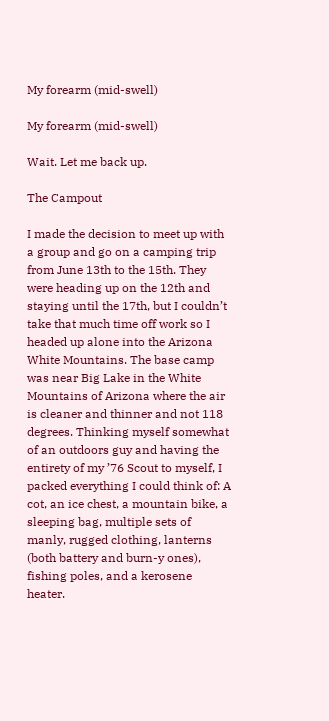My forearm (mid-swell)

My forearm (mid-swell)

Wait. Let me back up.

The Campout

I made the decision to meet up with a group and go on a camping trip from June 13th to the 15th. They were heading up on the 12th and staying until the 17th, but I couldn’t take that much time off work so I headed up alone into the Arizona White Mountains. The base camp was near Big Lake in the White Mountains of Arizona where the air is cleaner and thinner and not 118 degrees. Thinking myself somewhat of an outdoors guy and having the entirety of my ’76 Scout to myself, I packed everything I could think of: A cot, an ice chest, a mountain bike, a sleeping bag, multiple sets of manly, rugged clothing, lanterns (both battery and burn-y ones), fishing poles, and a kerosene heater.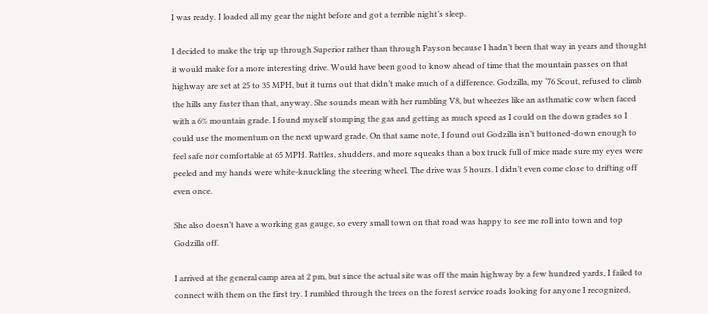I was ready. I loaded all my gear the night before and got a terrible night’s sleep.

I decided to make the trip up through Superior rather than through Payson because I hadn’t been that way in years and thought it would make for a more interesting drive. Would have been good to know ahead of time that the mountain passes on that highway are set at 25 to 35 MPH, but it turns out that didn’t make much of a difference. Godzilla, my ‘76 Scout, refused to climb the hills any faster than that, anyway. She sounds mean with her rumbling V8, but wheezes like an asthmatic cow when faced with a 6% mountain grade. I found myself stomping the gas and getting as much speed as I could on the down grades so I could use the momentum on the next upward grade. On that same note, I found out Godzilla isn’t buttoned-down enough to feel safe nor comfortable at 65 MPH. Rattles, shudders, and more squeaks than a box truck full of mice made sure my eyes were peeled and my hands were white-knuckling the steering wheel. The drive was 5 hours. I didn’t even come close to drifting off even once.

She also doesn’t have a working gas gauge, so every small town on that road was happy to see me roll into town and top Godzilla off.

I arrived at the general camp area at 2 pm, but since the actual site was off the main highway by a few hundred yards, I failed to connect with them on the first try. I rumbled through the trees on the forest service roads looking for anyone I recognized,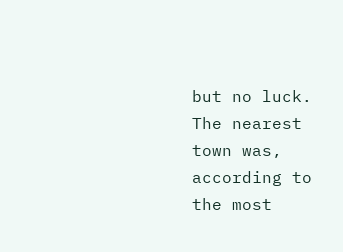but no luck. The nearest town was, according to the most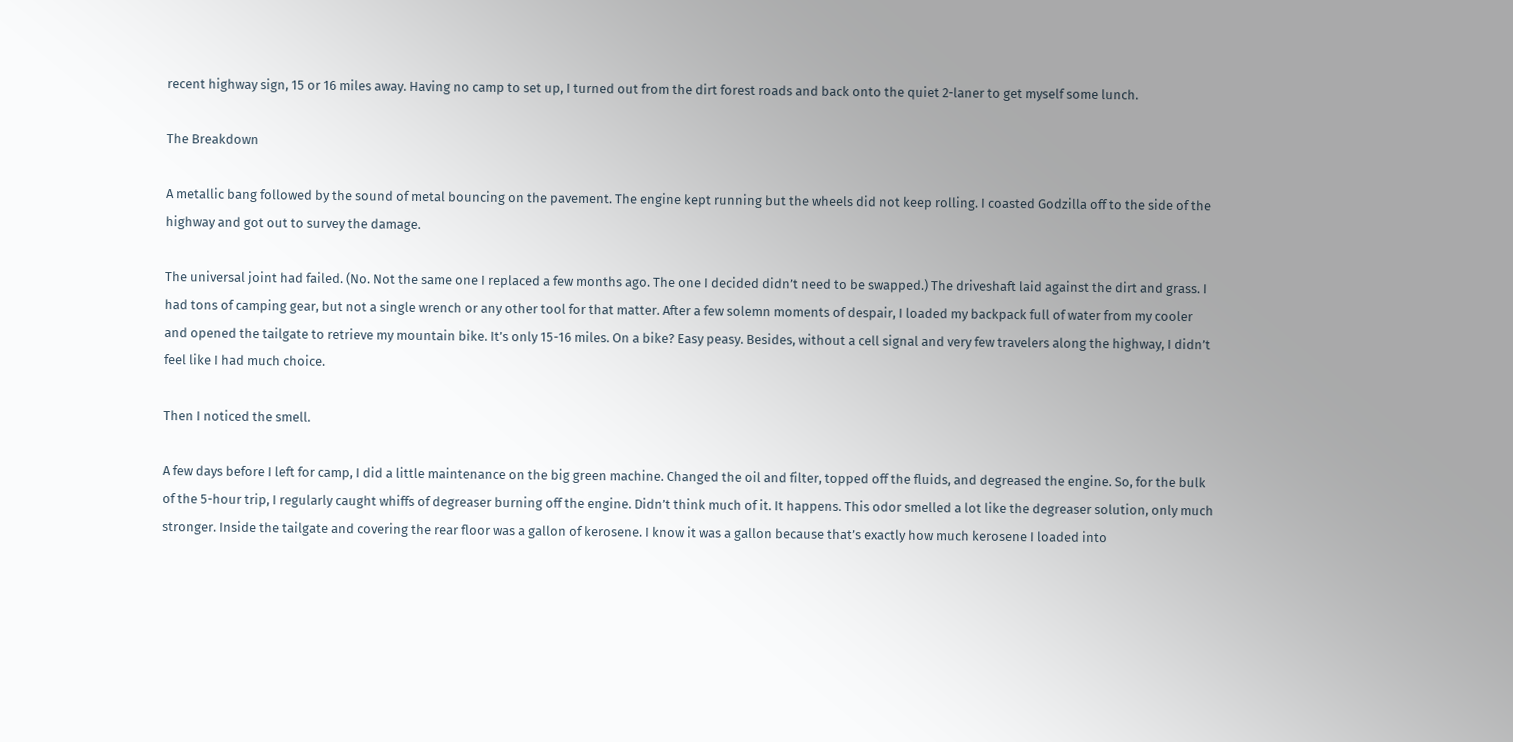recent highway sign, 15 or 16 miles away. Having no camp to set up, I turned out from the dirt forest roads and back onto the quiet 2-laner to get myself some lunch.

The Breakdown

A metallic bang followed by the sound of metal bouncing on the pavement. The engine kept running but the wheels did not keep rolling. I coasted Godzilla off to the side of the highway and got out to survey the damage.

The universal joint had failed. (No. Not the same one I replaced a few months ago. The one I decided didn’t need to be swapped.) The driveshaft laid against the dirt and grass. I had tons of camping gear, but not a single wrench or any other tool for that matter. After a few solemn moments of despair, I loaded my backpack full of water from my cooler and opened the tailgate to retrieve my mountain bike. It’s only 15-16 miles. On a bike? Easy peasy. Besides, without a cell signal and very few travelers along the highway, I didn’t feel like I had much choice.

Then I noticed the smell.

A few days before I left for camp, I did a little maintenance on the big green machine. Changed the oil and filter, topped off the fluids, and degreased the engine. So, for the bulk of the 5-hour trip, I regularly caught whiffs of degreaser burning off the engine. Didn’t think much of it. It happens. This odor smelled a lot like the degreaser solution, only much stronger. Inside the tailgate and covering the rear floor was a gallon of kerosene. I know it was a gallon because that’s exactly how much kerosene I loaded into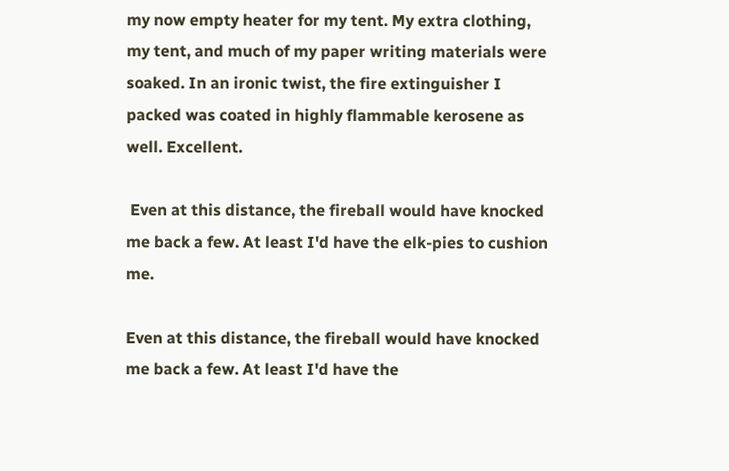my now empty heater for my tent. My extra clothing, my tent, and much of my paper writing materials were soaked. In an ironic twist, the fire extinguisher I packed was coated in highly flammable kerosene as well. Excellent.

 Even at this distance, the fireball would have knocked me back a few. At least I'd have the elk-pies to cushion me.

Even at this distance, the fireball would have knocked me back a few. At least I'd have the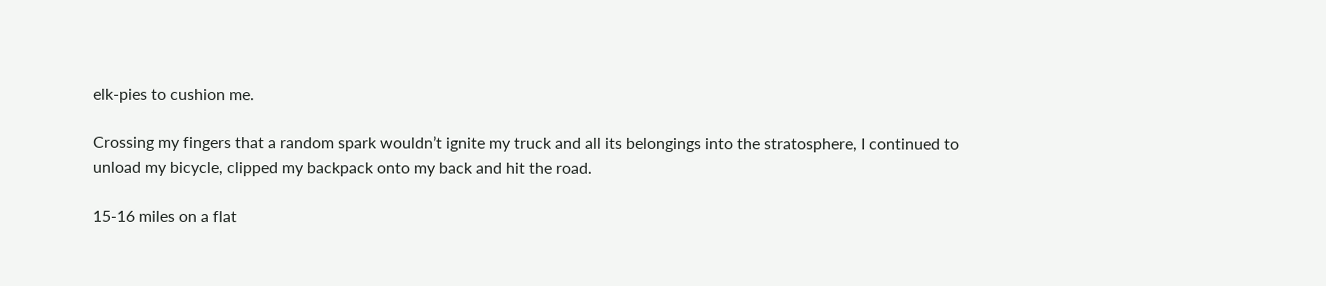elk-pies to cushion me.

Crossing my fingers that a random spark wouldn’t ignite my truck and all its belongings into the stratosphere, I continued to unload my bicycle, clipped my backpack onto my back and hit the road.

15-16 miles on a flat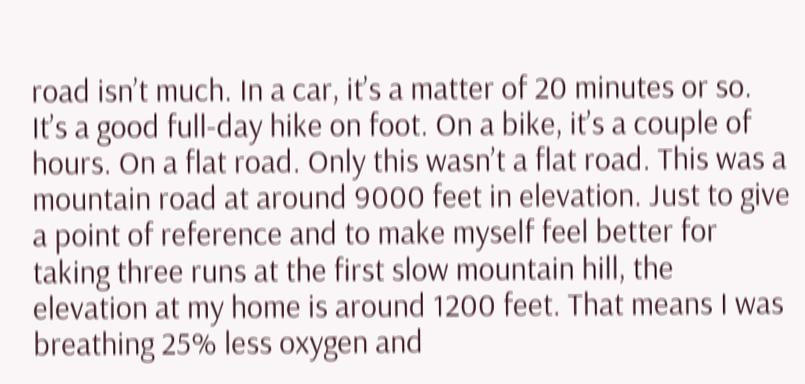road isn’t much. In a car, it’s a matter of 20 minutes or so. It’s a good full-day hike on foot. On a bike, it’s a couple of hours. On a flat road. Only this wasn’t a flat road. This was a mountain road at around 9000 feet in elevation. Just to give a point of reference and to make myself feel better for taking three runs at the first slow mountain hill, the elevation at my home is around 1200 feet. That means I was breathing 25% less oxygen and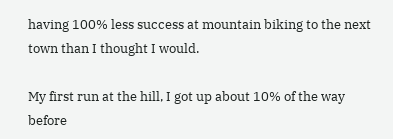having 100% less success at mountain biking to the next town than I thought I would.

My first run at the hill, I got up about 10% of the way before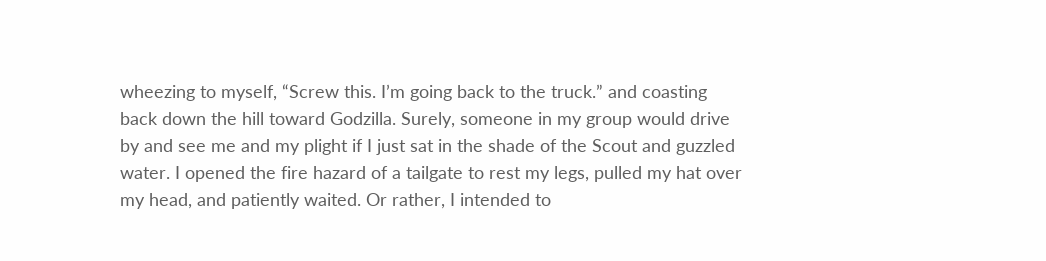wheezing to myself, “Screw this. I’m going back to the truck.” and coasting back down the hill toward Godzilla. Surely, someone in my group would drive by and see me and my plight if I just sat in the shade of the Scout and guzzled water. I opened the fire hazard of a tailgate to rest my legs, pulled my hat over my head, and patiently waited. Or rather, I intended to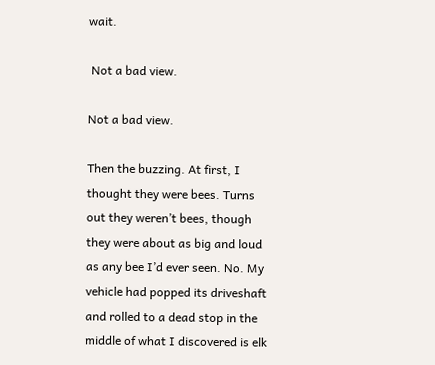wait.

 Not a bad view.

Not a bad view.

Then the buzzing. At first, I thought they were bees. Turns out they weren’t bees, though they were about as big and loud as any bee I’d ever seen. No. My vehicle had popped its driveshaft and rolled to a dead stop in the middle of what I discovered is elk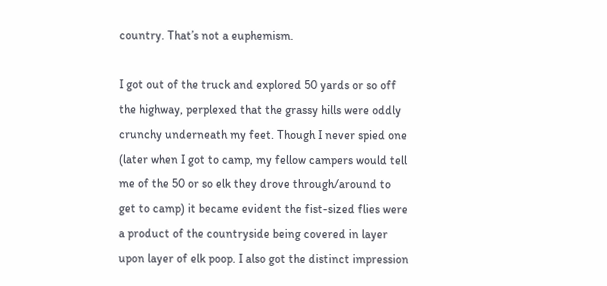country. That’s not a euphemism.

I got out of the truck and explored 50 yards or so off the highway, perplexed that the grassy hills were oddly crunchy underneath my feet. Though I never spied one (later when I got to camp, my fellow campers would tell me of the 50 or so elk they drove through/around to get to camp) it became evident the fist-sized flies were a product of the countryside being covered in layer upon layer of elk poop. I also got the distinct impression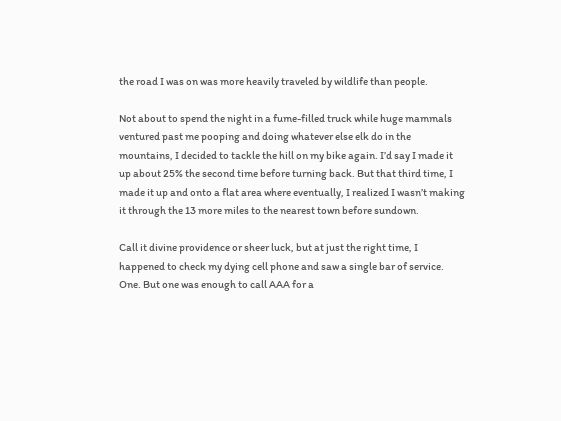the road I was on was more heavily traveled by wildlife than people.

Not about to spend the night in a fume-filled truck while huge mammals ventured past me pooping and doing whatever else elk do in the mountains, I decided to tackle the hill on my bike again. I’d say I made it up about 25% the second time before turning back. But that third time, I made it up and onto a flat area where eventually, I realized I wasn’t making it through the 13 more miles to the nearest town before sundown.

Call it divine providence or sheer luck, but at just the right time, I happened to check my dying cell phone and saw a single bar of service. One. But one was enough to call AAA for a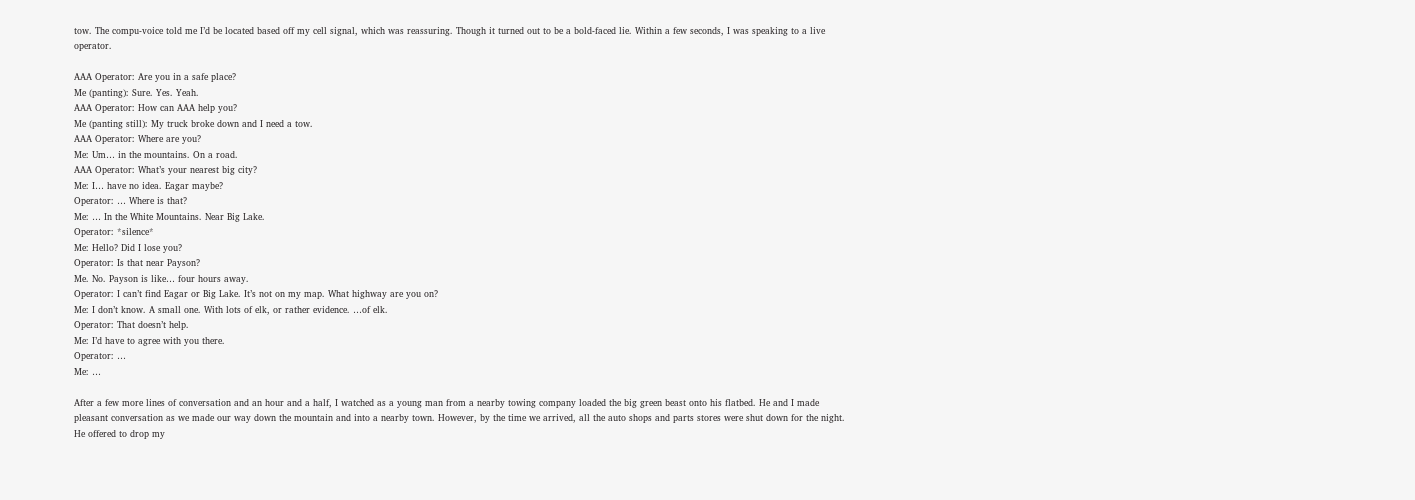tow. The compu-voice told me I’d be located based off my cell signal, which was reassuring. Though it turned out to be a bold-faced lie. Within a few seconds, I was speaking to a live operator.

AAA Operator: Are you in a safe place?
Me (panting): Sure. Yes. Yeah.
AAA Operator: How can AAA help you?
Me (panting still): My truck broke down and I need a tow.
AAA Operator: Where are you?
Me: Um… in the mountains. On a road.
AAA Operator: What’s your nearest big city?
Me: I… have no idea. Eagar maybe?
Operator: … Where is that?
Me: … In the White Mountains. Near Big Lake.
Operator: *silence*
Me: Hello? Did I lose you?
Operator: Is that near Payson?
Me. No. Payson is like… four hours away.
Operator: I can’t find Eagar or Big Lake. It’s not on my map. What highway are you on?
Me: I don’t know. A small one. With lots of elk, or rather evidence. …of elk.
Operator: That doesn’t help.
Me: I’d have to agree with you there.
Operator: …
Me: …

After a few more lines of conversation and an hour and a half, I watched as a young man from a nearby towing company loaded the big green beast onto his flatbed. He and I made pleasant conversation as we made our way down the mountain and into a nearby town. However, by the time we arrived, all the auto shops and parts stores were shut down for the night. He offered to drop my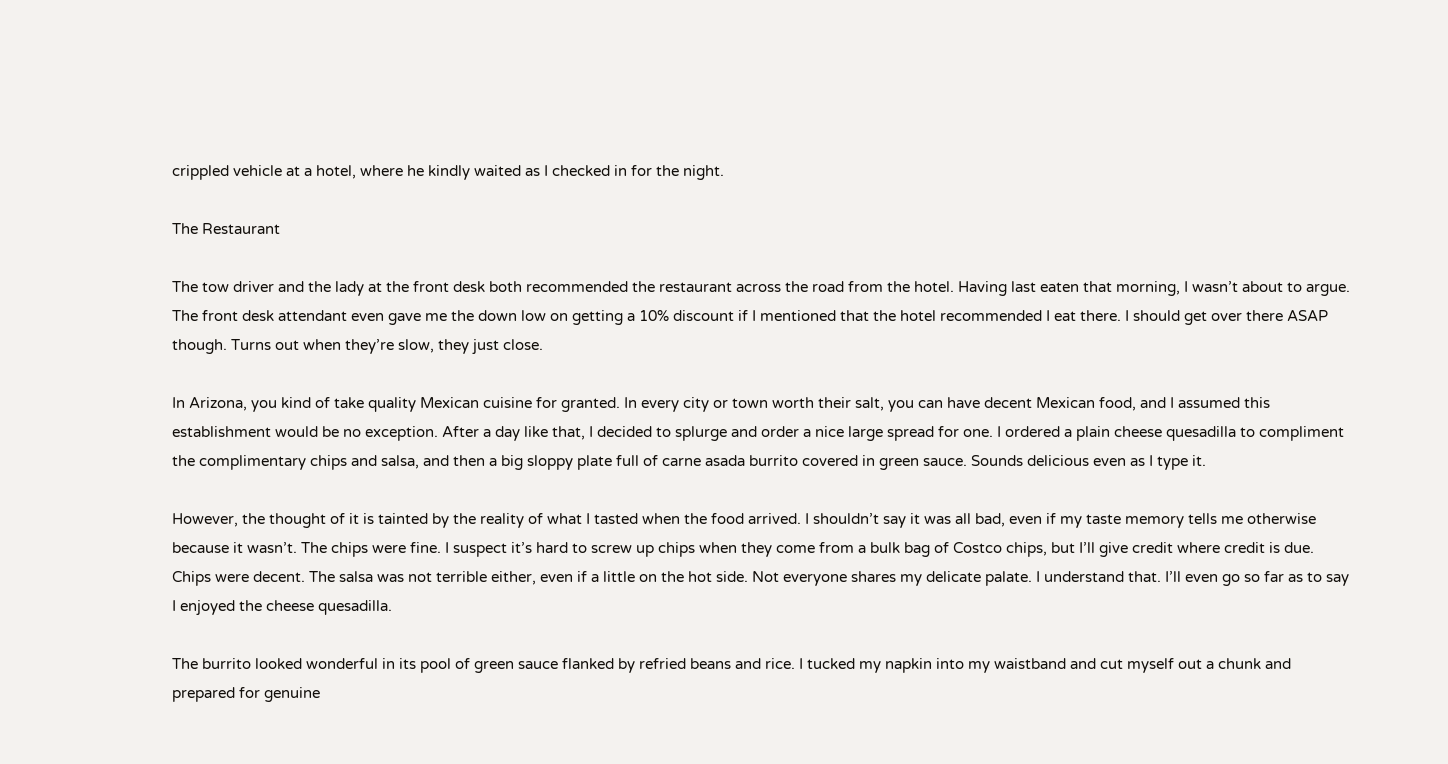crippled vehicle at a hotel, where he kindly waited as I checked in for the night.

The Restaurant

The tow driver and the lady at the front desk both recommended the restaurant across the road from the hotel. Having last eaten that morning, I wasn’t about to argue. The front desk attendant even gave me the down low on getting a 10% discount if I mentioned that the hotel recommended I eat there. I should get over there ASAP though. Turns out when they’re slow, they just close.

In Arizona, you kind of take quality Mexican cuisine for granted. In every city or town worth their salt, you can have decent Mexican food, and I assumed this establishment would be no exception. After a day like that, I decided to splurge and order a nice large spread for one. I ordered a plain cheese quesadilla to compliment the complimentary chips and salsa, and then a big sloppy plate full of carne asada burrito covered in green sauce. Sounds delicious even as I type it.

However, the thought of it is tainted by the reality of what I tasted when the food arrived. I shouldn’t say it was all bad, even if my taste memory tells me otherwise because it wasn’t. The chips were fine. I suspect it’s hard to screw up chips when they come from a bulk bag of Costco chips, but I’ll give credit where credit is due. Chips were decent. The salsa was not terrible either, even if a little on the hot side. Not everyone shares my delicate palate. I understand that. I’ll even go so far as to say I enjoyed the cheese quesadilla.

The burrito looked wonderful in its pool of green sauce flanked by refried beans and rice. I tucked my napkin into my waistband and cut myself out a chunk and prepared for genuine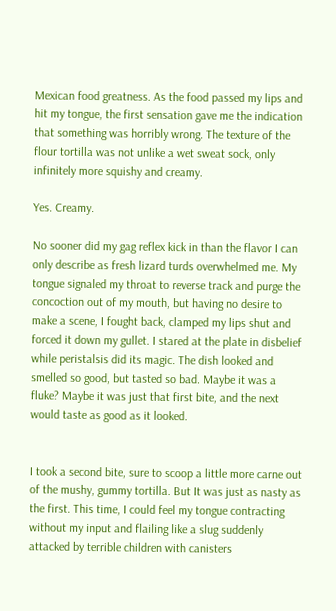Mexican food greatness. As the food passed my lips and hit my tongue, the first sensation gave me the indication that something was horribly wrong. The texture of the flour tortilla was not unlike a wet sweat sock, only infinitely more squishy and creamy.

Yes. Creamy.

No sooner did my gag reflex kick in than the flavor I can only describe as fresh lizard turds overwhelmed me. My tongue signaled my throat to reverse track and purge the concoction out of my mouth, but having no desire to make a scene, I fought back, clamped my lips shut and forced it down my gullet. I stared at the plate in disbelief while peristalsis did its magic. The dish looked and smelled so good, but tasted so bad. Maybe it was a fluke? Maybe it was just that first bite, and the next would taste as good as it looked.


I took a second bite, sure to scoop a little more carne out of the mushy, gummy tortilla. But It was just as nasty as the first. This time, I could feel my tongue contracting without my input and flailing like a slug suddenly attacked by terrible children with canisters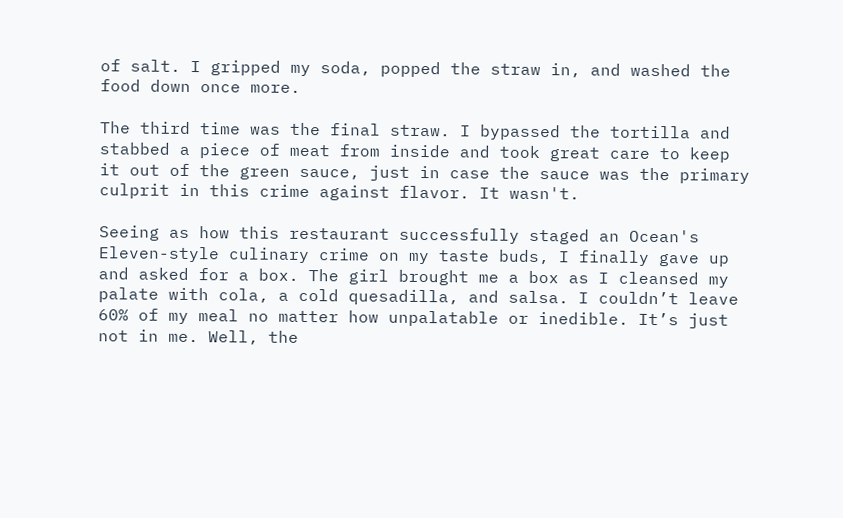of salt. I gripped my soda, popped the straw in, and washed the food down once more.

The third time was the final straw. I bypassed the tortilla and stabbed a piece of meat from inside and took great care to keep it out of the green sauce, just in case the sauce was the primary culprit in this crime against flavor. It wasn't.

Seeing as how this restaurant successfully staged an Ocean's Eleven-style culinary crime on my taste buds, I finally gave up and asked for a box. The girl brought me a box as I cleansed my palate with cola, a cold quesadilla, and salsa. I couldn’t leave 60% of my meal no matter how unpalatable or inedible. It’s just not in me. Well, the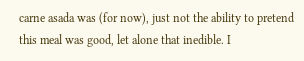carne asada was (for now), just not the ability to pretend this meal was good, let alone that inedible. I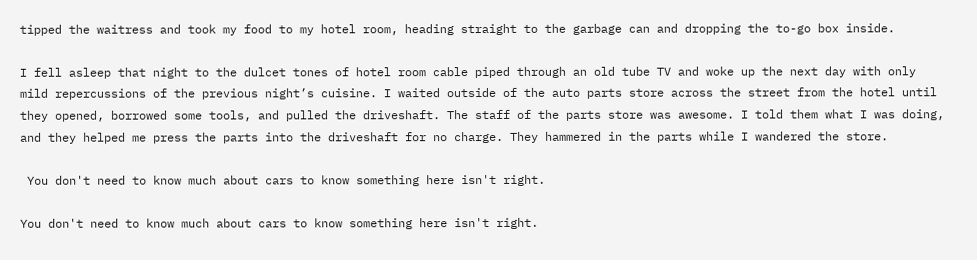tipped the waitress and took my food to my hotel room, heading straight to the garbage can and dropping the to-go box inside.

I fell asleep that night to the dulcet tones of hotel room cable piped through an old tube TV and woke up the next day with only mild repercussions of the previous night’s cuisine. I waited outside of the auto parts store across the street from the hotel until they opened, borrowed some tools, and pulled the driveshaft. The staff of the parts store was awesome. I told them what I was doing, and they helped me press the parts into the driveshaft for no charge. They hammered in the parts while I wandered the store.

 You don't need to know much about cars to know something here isn't right.

You don't need to know much about cars to know something here isn't right.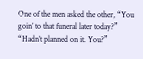One of the men asked the other, “You goin’ to that funeral later today?”
“Hadn’t planned on it. You?”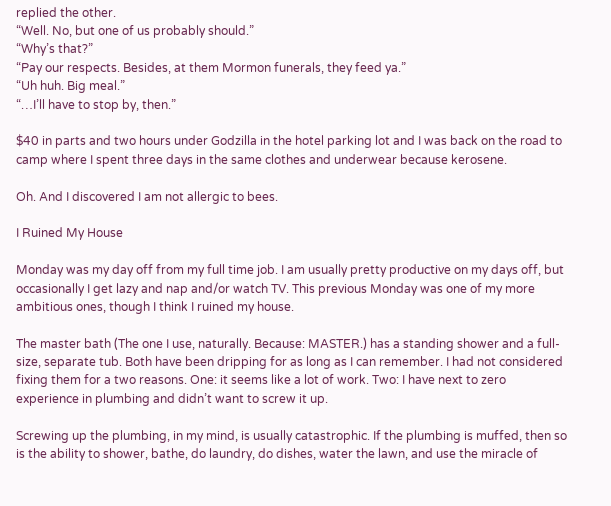replied the other.
“Well. No, but one of us probably should.”
“Why’s that?”
“Pay our respects. Besides, at them Mormon funerals, they feed ya.”
“Uh huh. Big meal.”
“…I’ll have to stop by, then.”

$40 in parts and two hours under Godzilla in the hotel parking lot and I was back on the road to camp where I spent three days in the same clothes and underwear because kerosene.

Oh. And I discovered I am not allergic to bees.

I Ruined My House

Monday was my day off from my full time job. I am usually pretty productive on my days off, but occasionally I get lazy and nap and/or watch TV. This previous Monday was one of my more ambitious ones, though I think I ruined my house.

The master bath (The one I use, naturally. Because: MASTER.) has a standing shower and a full-size, separate tub. Both have been dripping for as long as I can remember. I had not considered fixing them for a two reasons. One: it seems like a lot of work. Two: I have next to zero experience in plumbing and didn’t want to screw it up.

Screwing up the plumbing, in my mind, is usually catastrophic. If the plumbing is muffed, then so is the ability to shower, bathe, do laundry, do dishes, water the lawn, and use the miracle of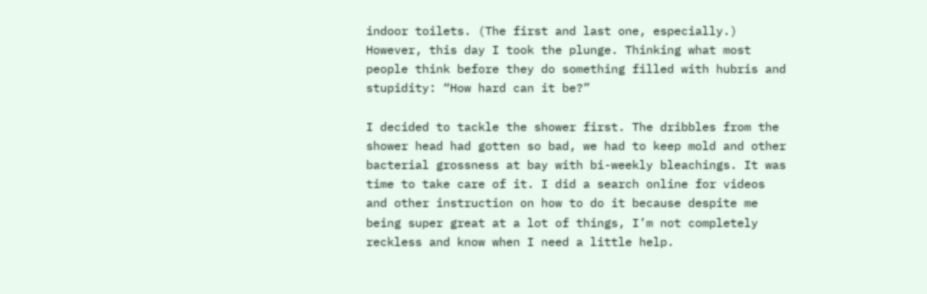indoor toilets. (The first and last one, especially.) However, this day I took the plunge. Thinking what most people think before they do something filled with hubris and stupidity: “How hard can it be?”

I decided to tackle the shower first. The dribbles from the shower head had gotten so bad, we had to keep mold and other bacterial grossness at bay with bi-weekly bleachings. It was time to take care of it. I did a search online for videos and other instruction on how to do it because despite me being super great at a lot of things, I’m not completely reckless and know when I need a little help.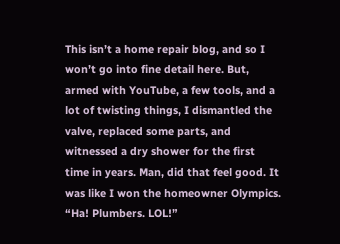This isn’t a home repair blog, and so I won’t go into fine detail here. But, armed with YouTube, a few tools, and a lot of twisting things, I dismantled the valve, replaced some parts, and witnessed a dry shower for the first time in years. Man, did that feel good. It was like I won the homeowner Olympics. “Ha! Plumbers. LOL!”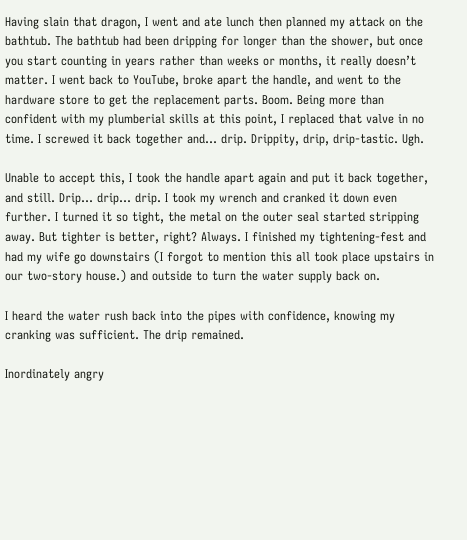Having slain that dragon, I went and ate lunch then planned my attack on the bathtub. The bathtub had been dripping for longer than the shower, but once you start counting in years rather than weeks or months, it really doesn’t matter. I went back to YouTube, broke apart the handle, and went to the hardware store to get the replacement parts. Boom. Being more than confident with my plumberial skills at this point, I replaced that valve in no time. I screwed it back together and… drip. Drippity, drip, drip-tastic. Ugh.

Unable to accept this, I took the handle apart again and put it back together, and still. Drip… drip… drip. I took my wrench and cranked it down even further. I turned it so tight, the metal on the outer seal started stripping away. But tighter is better, right? Always. I finished my tightening-fest and had my wife go downstairs (I forgot to mention this all took place upstairs in our two-story house.) and outside to turn the water supply back on.

I heard the water rush back into the pipes with confidence, knowing my cranking was sufficient. The drip remained.

Inordinately angry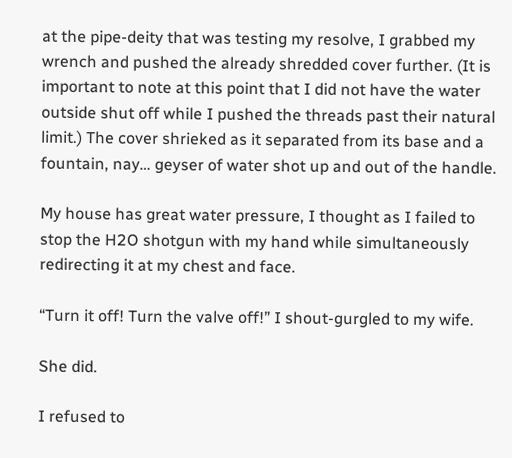at the pipe-deity that was testing my resolve, I grabbed my wrench and pushed the already shredded cover further. (It is important to note at this point that I did not have the water outside shut off while I pushed the threads past their natural limit.) The cover shrieked as it separated from its base and a fountain, nay… geyser of water shot up and out of the handle.

My house has great water pressure, I thought as I failed to stop the H2O shotgun with my hand while simultaneously redirecting it at my chest and face.

“Turn it off! Turn the valve off!” I shout-gurgled to my wife.

She did.

I refused to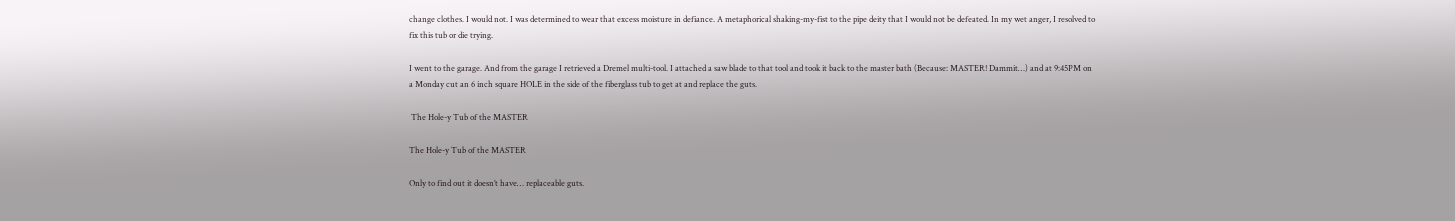change clothes. I would not. I was determined to wear that excess moisture in defiance. A metaphorical shaking-my-fist to the pipe deity that I would not be defeated. In my wet anger, I resolved to fix this tub or die trying.

I went to the garage. And from the garage I retrieved a Dremel multi-tool. I attached a saw blade to that tool and took it back to the master bath (Because: MASTER! Dammit…) and at 9:45PM on a Monday cut an 6 inch square HOLE in the side of the fiberglass tub to get at and replace the guts.

 The Hole-y Tub of the MASTER

The Hole-y Tub of the MASTER

Only to find out it doesn’t have… replaceable guts.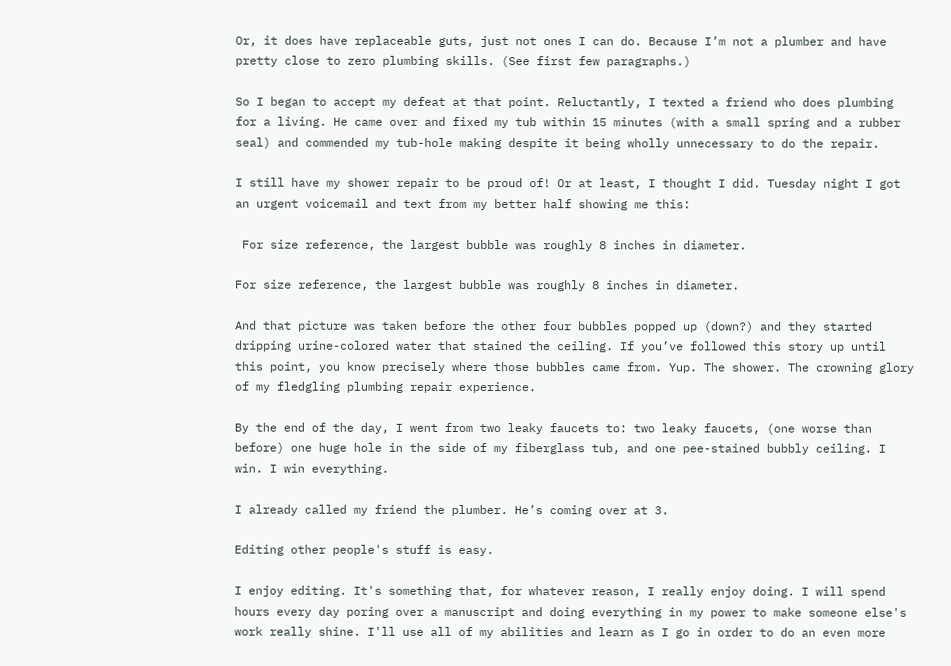Or, it does have replaceable guts, just not ones I can do. Because I’m not a plumber and have pretty close to zero plumbing skills. (See first few paragraphs.)

So I began to accept my defeat at that point. Reluctantly, I texted a friend who does plumbing for a living. He came over and fixed my tub within 15 minutes (with a small spring and a rubber seal) and commended my tub-hole making despite it being wholly unnecessary to do the repair.

I still have my shower repair to be proud of! Or at least, I thought I did. Tuesday night I got an urgent voicemail and text from my better half showing me this:

 For size reference, the largest bubble was roughly 8 inches in diameter.

For size reference, the largest bubble was roughly 8 inches in diameter.

And that picture was taken before the other four bubbles popped up (down?) and they started dripping urine-colored water that stained the ceiling. If you’ve followed this story up until this point, you know precisely where those bubbles came from. Yup. The shower. The crowning glory of my fledgling plumbing repair experience.

By the end of the day, I went from two leaky faucets to: two leaky faucets, (one worse than before) one huge hole in the side of my fiberglass tub, and one pee-stained bubbly ceiling. I win. I win everything.

I already called my friend the plumber. He’s coming over at 3.

Editing other people's stuff is easy.

I enjoy editing. It's something that, for whatever reason, I really enjoy doing. I will spend hours every day poring over a manuscript and doing everything in my power to make someone else's work really shine. I'll use all of my abilities and learn as I go in order to do an even more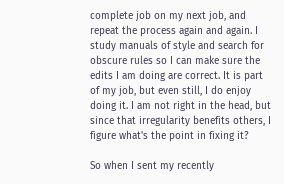complete job on my next job, and repeat the process again and again. I study manuals of style and search for obscure rules so I can make sure the edits I am doing are correct. It is part of my job, but even still, I do enjoy doing it. I am not right in the head, but since that irregularity benefits others, I figure what's the point in fixing it?

So when I sent my recently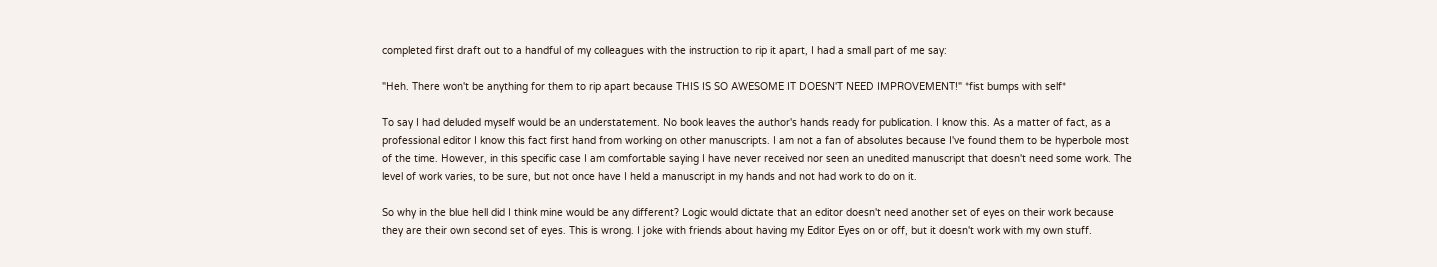completed first draft out to a handful of my colleagues with the instruction to rip it apart, I had a small part of me say:

"Heh. There won't be anything for them to rip apart because THIS IS SO AWESOME IT DOESN'T NEED IMPROVEMENT!" *fist bumps with self*

To say I had deluded myself would be an understatement. No book leaves the author's hands ready for publication. I know this. As a matter of fact, as a professional editor I know this fact first hand from working on other manuscripts. I am not a fan of absolutes because I've found them to be hyperbole most of the time. However, in this specific case I am comfortable saying I have never received nor seen an unedited manuscript that doesn't need some work. The level of work varies, to be sure, but not once have I held a manuscript in my hands and not had work to do on it.

So why in the blue hell did I think mine would be any different? Logic would dictate that an editor doesn't need another set of eyes on their work because they are their own second set of eyes. This is wrong. I joke with friends about having my Editor Eyes on or off, but it doesn't work with my own stuff.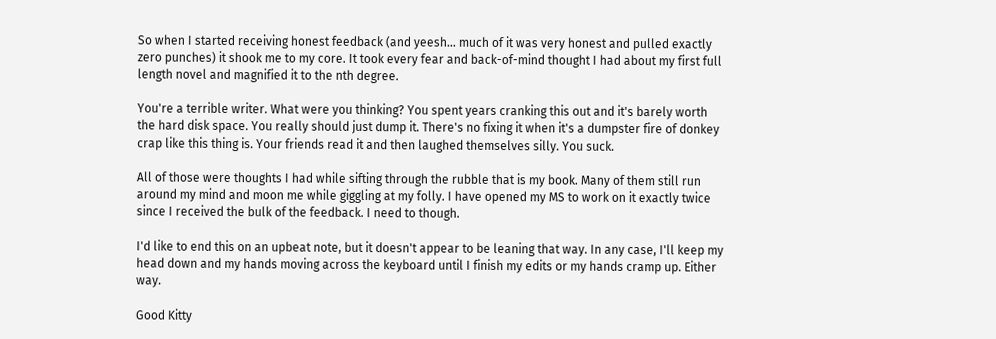So when I started receiving honest feedback (and yeesh... much of it was very honest and pulled exactly zero punches) it shook me to my core. It took every fear and back-of-mind thought I had about my first full length novel and magnified it to the nth degree.

You're a terrible writer. What were you thinking? You spent years cranking this out and it's barely worth the hard disk space. You really should just dump it. There's no fixing it when it's a dumpster fire of donkey crap like this thing is. Your friends read it and then laughed themselves silly. You suck.

All of those were thoughts I had while sifting through the rubble that is my book. Many of them still run around my mind and moon me while giggling at my folly. I have opened my MS to work on it exactly twice since I received the bulk of the feedback. I need to though.

I'd like to end this on an upbeat note, but it doesn't appear to be leaning that way. In any case, I'll keep my head down and my hands moving across the keyboard until I finish my edits or my hands cramp up. Either way.

Good Kitty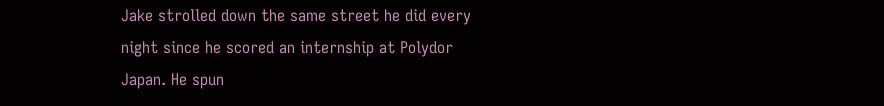Jake strolled down the same street he did every night since he scored an internship at Polydor Japan. He spun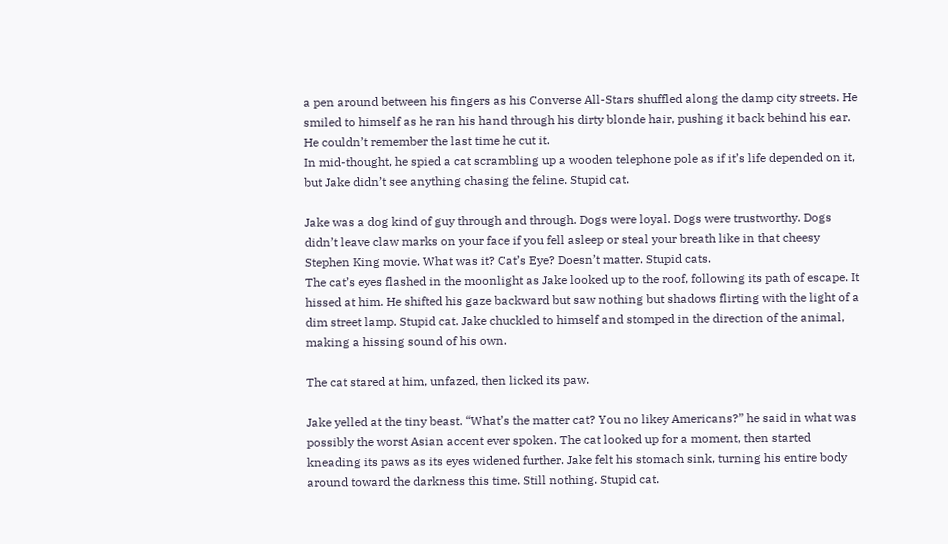a pen around between his fingers as his Converse All-Stars shuffled along the damp city streets. He smiled to himself as he ran his hand through his dirty blonde hair, pushing it back behind his ear. He couldn’t remember the last time he cut it.
In mid-thought, he spied a cat scrambling up a wooden telephone pole as if it’s life depended on it, but Jake didn’t see anything chasing the feline. Stupid cat.

Jake was a dog kind of guy through and through. Dogs were loyal. Dogs were trustworthy. Dogs didn’t leave claw marks on your face if you fell asleep or steal your breath like in that cheesy Stephen King movie. What was it? Cat’s Eye? Doesn’t matter. Stupid cats.
The cat’s eyes flashed in the moonlight as Jake looked up to the roof, following its path of escape. It hissed at him. He shifted his gaze backward but saw nothing but shadows flirting with the light of a dim street lamp. Stupid cat. Jake chuckled to himself and stomped in the direction of the animal, making a hissing sound of his own.

The cat stared at him, unfazed, then licked its paw.

Jake yelled at the tiny beast. “What’s the matter cat? You no likey Americans?” he said in what was possibly the worst Asian accent ever spoken. The cat looked up for a moment, then started kneading its paws as its eyes widened further. Jake felt his stomach sink, turning his entire body around toward the darkness this time. Still nothing. Stupid cat.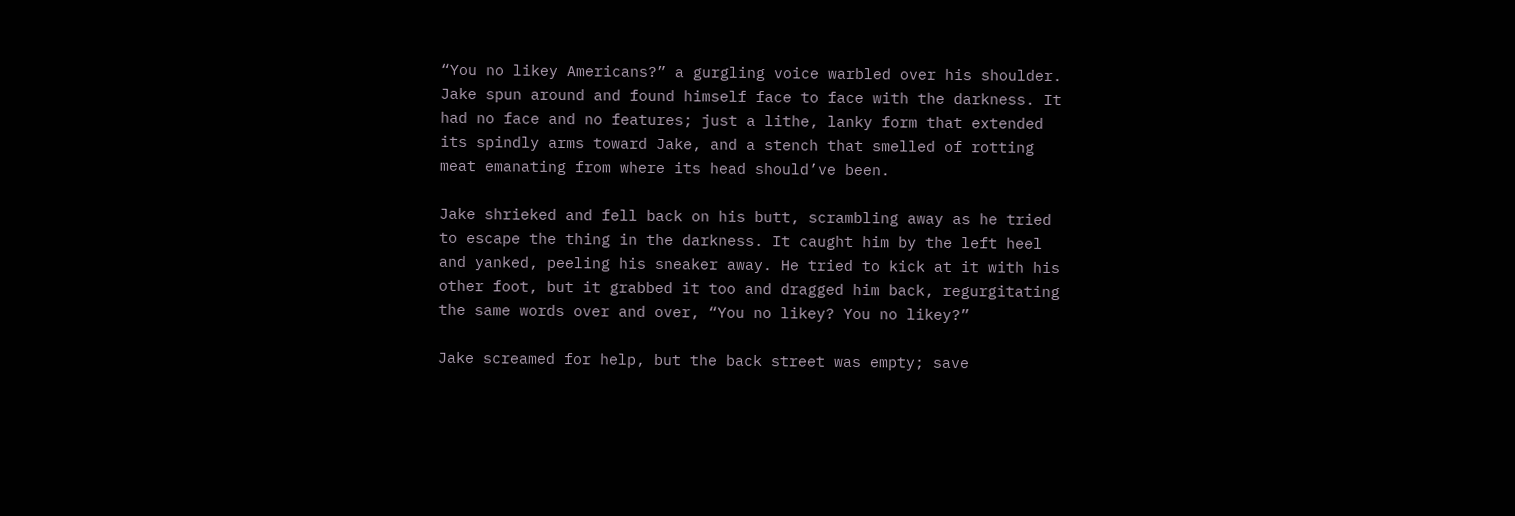“You no likey Americans?” a gurgling voice warbled over his shoulder. Jake spun around and found himself face to face with the darkness. It had no face and no features; just a lithe, lanky form that extended its spindly arms toward Jake, and a stench that smelled of rotting meat emanating from where its head should’ve been.

Jake shrieked and fell back on his butt, scrambling away as he tried to escape the thing in the darkness. It caught him by the left heel and yanked, peeling his sneaker away. He tried to kick at it with his other foot, but it grabbed it too and dragged him back, regurgitating the same words over and over, “You no likey? You no likey?”

Jake screamed for help, but the back street was empty; save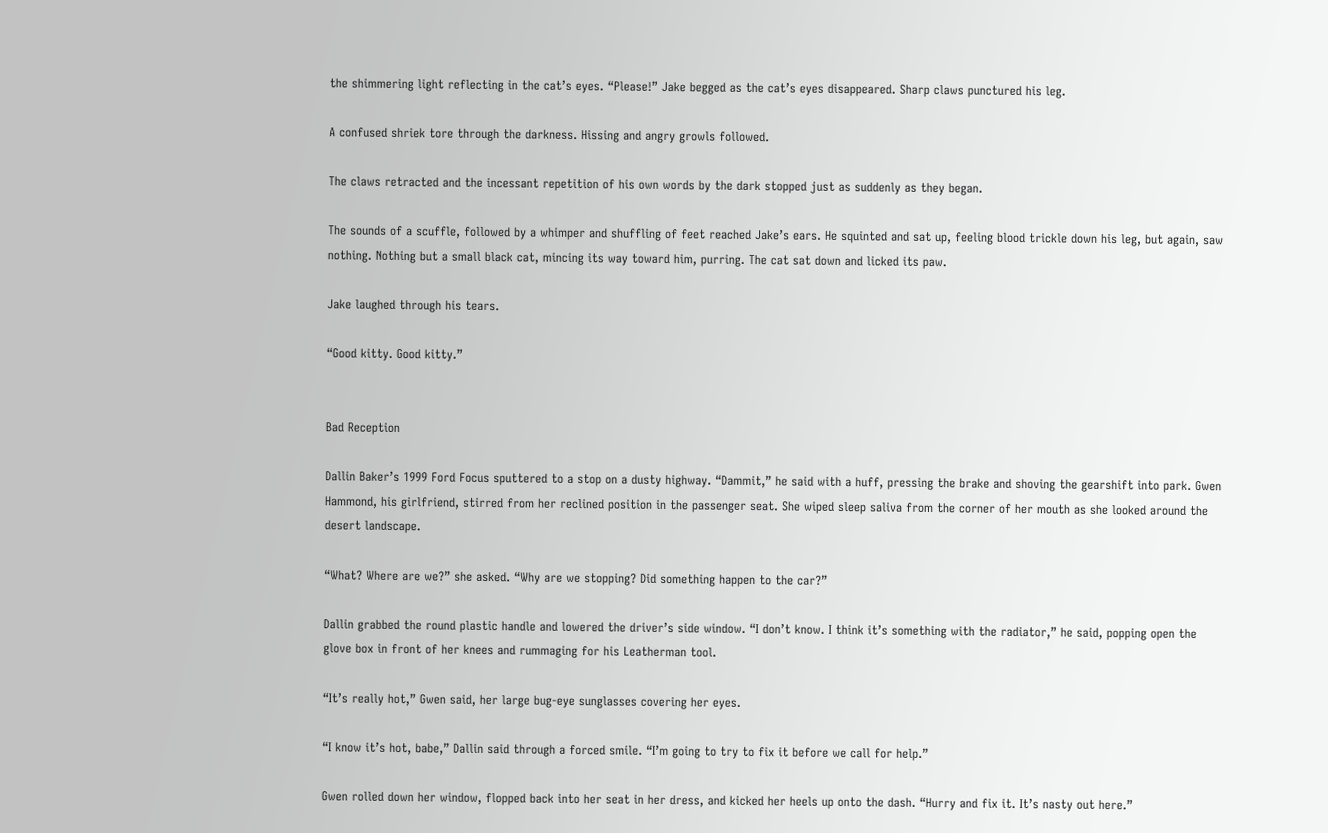the shimmering light reflecting in the cat’s eyes. “Please!” Jake begged as the cat’s eyes disappeared. Sharp claws punctured his leg.

A confused shriek tore through the darkness. Hissing and angry growls followed.

The claws retracted and the incessant repetition of his own words by the dark stopped just as suddenly as they began.

The sounds of a scuffle, followed by a whimper and shuffling of feet reached Jake’s ears. He squinted and sat up, feeling blood trickle down his leg, but again, saw nothing. Nothing but a small black cat, mincing its way toward him, purring. The cat sat down and licked its paw.

Jake laughed through his tears.

“Good kitty. Good kitty.”


Bad Reception

Dallin Baker’s 1999 Ford Focus sputtered to a stop on a dusty highway. “Dammit,” he said with a huff, pressing the brake and shoving the gearshift into park. Gwen Hammond, his girlfriend, stirred from her reclined position in the passenger seat. She wiped sleep saliva from the corner of her mouth as she looked around the desert landscape.

“What? Where are we?” she asked. “Why are we stopping? Did something happen to the car?”

Dallin grabbed the round plastic handle and lowered the driver’s side window. “I don’t know. I think it’s something with the radiator,” he said, popping open the glove box in front of her knees and rummaging for his Leatherman tool.

“It’s really hot,” Gwen said, her large bug-eye sunglasses covering her eyes.

“I know it’s hot, babe,” Dallin said through a forced smile. “I’m going to try to fix it before we call for help.”

Gwen rolled down her window, flopped back into her seat in her dress, and kicked her heels up onto the dash. “Hurry and fix it. It’s nasty out here.”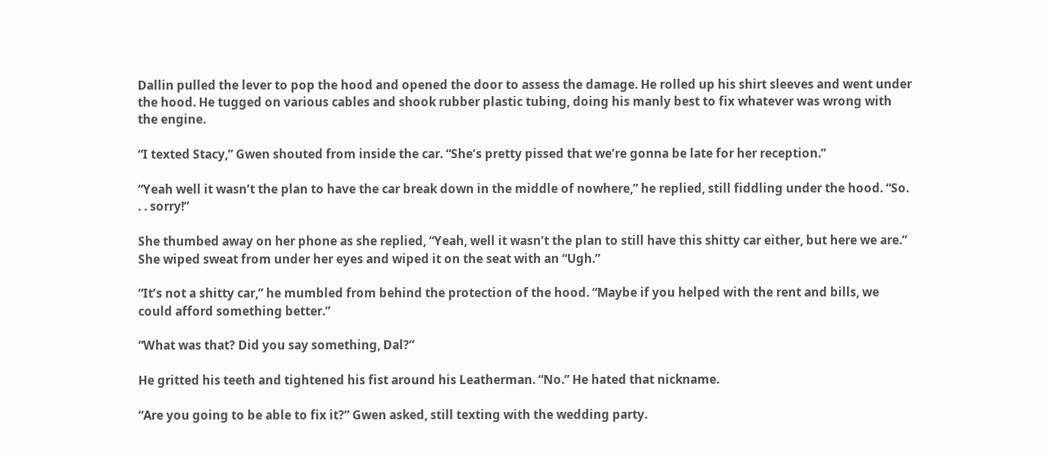Dallin pulled the lever to pop the hood and opened the door to assess the damage. He rolled up his shirt sleeves and went under the hood. He tugged on various cables and shook rubber plastic tubing, doing his manly best to fix whatever was wrong with the engine.

“I texted Stacy,” Gwen shouted from inside the car. “She’s pretty pissed that we’re gonna be late for her reception.”

“Yeah well it wasn’t the plan to have the car break down in the middle of nowhere,” he replied, still fiddling under the hood. “So. . . sorry!”

She thumbed away on her phone as she replied, “Yeah, well it wasn’t the plan to still have this shitty car either, but here we are.” She wiped sweat from under her eyes and wiped it on the seat with an “Ugh.”

“It’s not a shitty car,” he mumbled from behind the protection of the hood. “Maybe if you helped with the rent and bills, we could afford something better.”

“What was that? Did you say something, Dal?”

He gritted his teeth and tightened his fist around his Leatherman. “No.” He hated that nickname.

“Are you going to be able to fix it?” Gwen asked, still texting with the wedding party.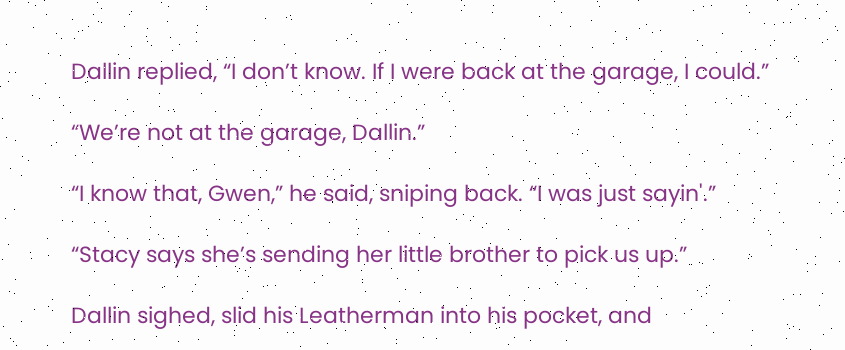Dallin replied, “I don’t know. If I were back at the garage, I could.”

“We’re not at the garage, Dallin.”

“I know that, Gwen,” he said, sniping back. “I was just sayin'.”

“Stacy says she’s sending her little brother to pick us up.”

Dallin sighed, slid his Leatherman into his pocket, and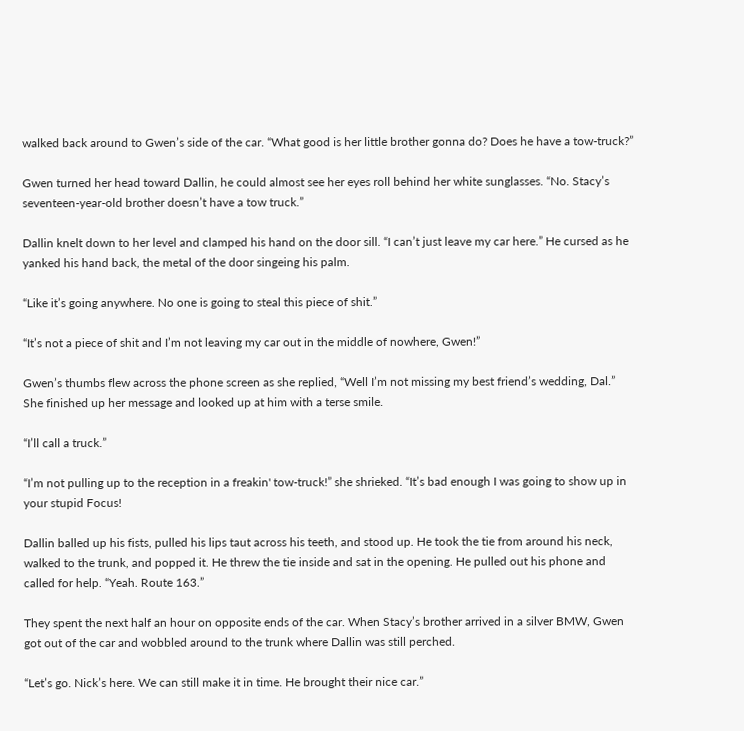walked back around to Gwen’s side of the car. “What good is her little brother gonna do? Does he have a tow-truck?”

Gwen turned her head toward Dallin, he could almost see her eyes roll behind her white sunglasses. “No. Stacy’s seventeen-year-old brother doesn’t have a tow truck.”

Dallin knelt down to her level and clamped his hand on the door sill. “I can’t just leave my car here.” He cursed as he yanked his hand back, the metal of the door singeing his palm.

“Like it’s going anywhere. No one is going to steal this piece of shit.”

“It’s not a piece of shit and I’m not leaving my car out in the middle of nowhere, Gwen!”

Gwen’s thumbs flew across the phone screen as she replied, “Well I’m not missing my best friend’s wedding, Dal.” She finished up her message and looked up at him with a terse smile.

“I’ll call a truck.”

“I’m not pulling up to the reception in a freakin' tow-truck!” she shrieked. “It’s bad enough I was going to show up in your stupid Focus!

Dallin balled up his fists, pulled his lips taut across his teeth, and stood up. He took the tie from around his neck, walked to the trunk, and popped it. He threw the tie inside and sat in the opening. He pulled out his phone and called for help. “Yeah. Route 163.”

They spent the next half an hour on opposite ends of the car. When Stacy’s brother arrived in a silver BMW, Gwen got out of the car and wobbled around to the trunk where Dallin was still perched.

“Let’s go. Nick’s here. We can still make it in time. He brought their nice car.”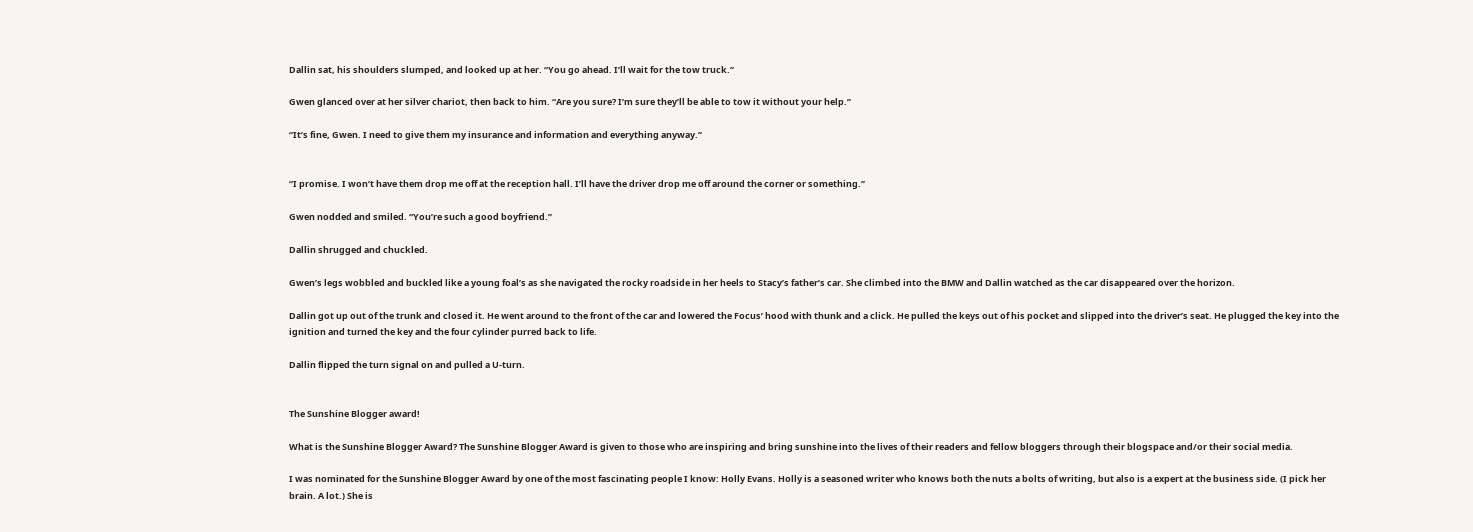Dallin sat, his shoulders slumped, and looked up at her. “You go ahead. I’ll wait for the tow truck.”

Gwen glanced over at her silver chariot, then back to him. “Are you sure? I’m sure they’ll be able to tow it without your help.”

“It’s fine, Gwen. I need to give them my insurance and information and everything anyway.”


“I promise. I won’t have them drop me off at the reception hall. I’ll have the driver drop me off around the corner or something.”

Gwen nodded and smiled. “You’re such a good boyfriend.”

Dallin shrugged and chuckled.

Gwen’s legs wobbled and buckled like a young foal’s as she navigated the rocky roadside in her heels to Stacy’s father’s car. She climbed into the BMW and Dallin watched as the car disappeared over the horizon.

Dallin got up out of the trunk and closed it. He went around to the front of the car and lowered the Focus’ hood with thunk and a click. He pulled the keys out of his pocket and slipped into the driver’s seat. He plugged the key into the ignition and turned the key and the four cylinder purred back to life.

Dallin flipped the turn signal on and pulled a U-turn.


The Sunshine Blogger award!

What is the Sunshine Blogger Award? The Sunshine Blogger Award is given to those who are inspiring and bring sunshine into the lives of their readers and fellow bloggers through their blogspace and/or their social media.

I was nominated for the Sunshine Blogger Award by one of the most fascinating people I know: Holly Evans. Holly is a seasoned writer who knows both the nuts a bolts of writing, but also is a expert at the business side. (I pick her brain. A lot.) She is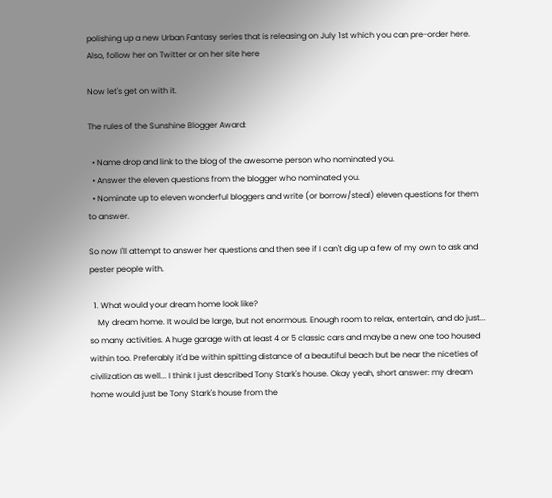polishing up a new Urban Fantasy series that is releasing on July 1st which you can pre-order here. Also, follow her on Twitter or on her site here

Now let's get on with it.

The rules of the Sunshine Blogger Award:

  • Name drop and link to the blog of the awesome person who nominated you.
  • Answer the eleven questions from the blogger who nominated you.
  • Nominate up to eleven wonderful bloggers and write (or borrow/steal) eleven questions for them to answer.

So now I'll attempt to answer her questions and then see if I can't dig up a few of my own to ask and pester people with.

  1. What would your dream home look like?
    My dream home. It would be large, but not enormous. Enough room to relax, entertain, and do just... so many activities. A huge garage with at least 4 or 5 classic cars and maybe a new one too housed within too. Preferably it'd be within spitting distance of a beautiful beach but be near the niceties of civilization as well... I think I just described Tony Stark's house. Okay yeah, short answer: my dream home would just be Tony Stark's house from the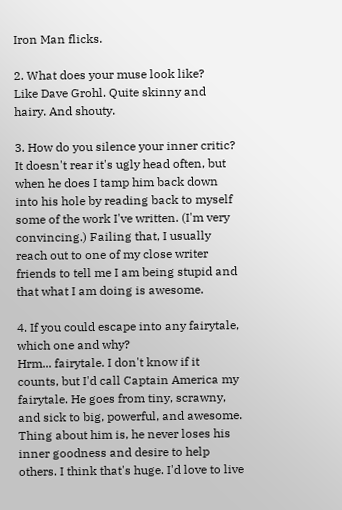Iron Man flicks.

2. What does your muse look like?
Like Dave Grohl. Quite skinny and hairy. And shouty.

3. How do you silence your inner critic?
It doesn't rear it's ugly head often, but when he does I tamp him back down into his hole by reading back to myself some of the work I've written. (I'm very convincing.) Failing that, I usually reach out to one of my close writer friends to tell me I am being stupid and that what I am doing is awesome.

4. If you could escape into any fairytale, which one and why?
Hrm... fairytale. I don't know if it counts, but I'd call Captain America my fairytale. He goes from tiny, scrawny, and sick to big, powerful, and awesome. Thing about him is, he never loses his inner goodness and desire to help others. I think that's huge. I'd love to live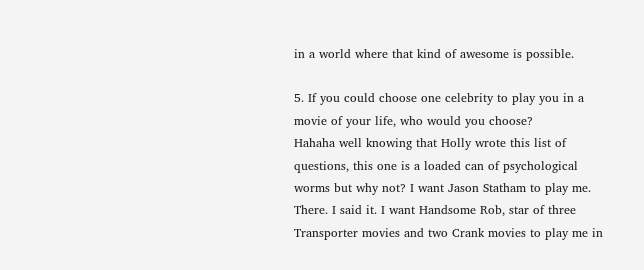in a world where that kind of awesome is possible.

5. If you could choose one celebrity to play you in a movie of your life, who would you choose?
Hahaha well knowing that Holly wrote this list of questions, this one is a loaded can of psychological worms but why not? I want Jason Statham to play me. There. I said it. I want Handsome Rob, star of three Transporter movies and two Crank movies to play me in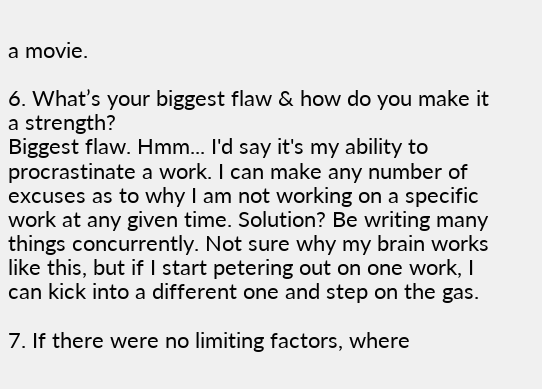a movie.

6. What’s your biggest flaw & how do you make it a strength?
Biggest flaw. Hmm... I'd say it's my ability to procrastinate a work. I can make any number of excuses as to why I am not working on a specific work at any given time. Solution? Be writing many things concurrently. Not sure why my brain works like this, but if I start petering out on one work, I can kick into a different one and step on the gas.

7. If there were no limiting factors, where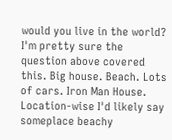would you live in the world?
I'm pretty sure the question above covered this. Big house. Beach. Lots of cars. Iron Man House. Location-wise I'd likely say someplace beachy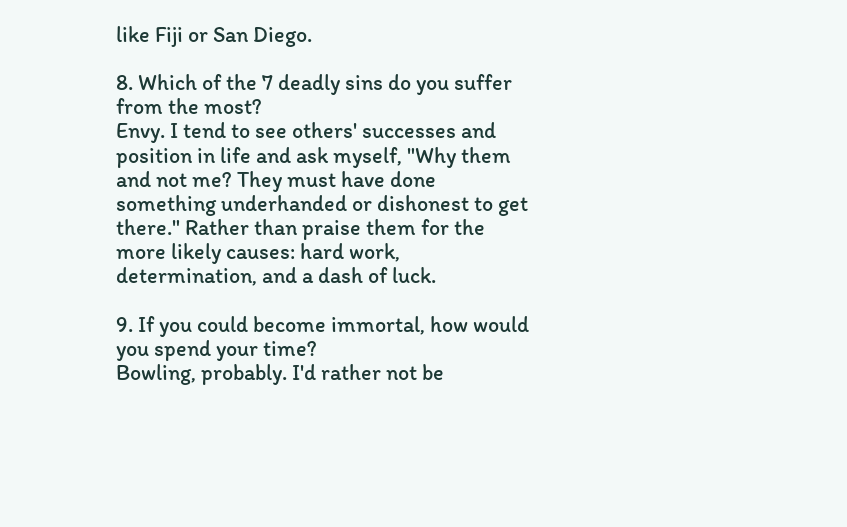like Fiji or San Diego.

8. Which of the 7 deadly sins do you suffer from the most?
Envy. I tend to see others' successes and position in life and ask myself, "Why them and not me? They must have done something underhanded or dishonest to get there." Rather than praise them for the more likely causes: hard work, determination, and a dash of luck.

9. If you could become immortal, how would you spend your time?
Bowling, probably. I'd rather not be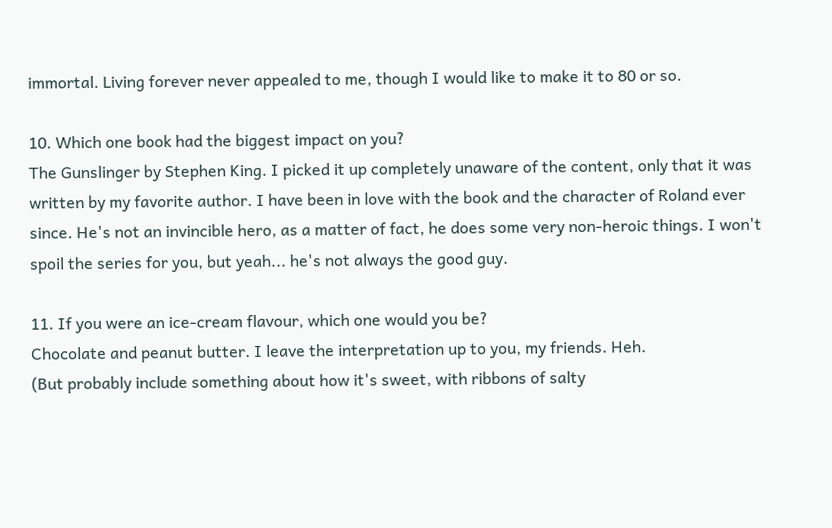immortal. Living forever never appealed to me, though I would like to make it to 80 or so.

10. Which one book had the biggest impact on you?
The Gunslinger by Stephen King. I picked it up completely unaware of the content, only that it was written by my favorite author. I have been in love with the book and the character of Roland ever since. He's not an invincible hero, as a matter of fact, he does some very non-heroic things. I won't spoil the series for you, but yeah... he's not always the good guy.

11. If you were an ice-cream flavour, which one would you be?
Chocolate and peanut butter. I leave the interpretation up to you, my friends. Heh.
(But probably include something about how it's sweet, with ribbons of salty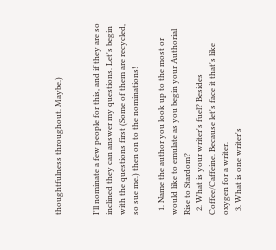thoughtfulness throughout. Maybe.)


I'll nominate a few people for this, and if they are so inclined they can answer my questions. Let's begin with the questions first (Some of them are recycled, so sue me.) then on to the nominations!

  1. Name the author you look up to the most or would like to emulate as you begin your Authorial Rise to Stardom?
  2. What is your writer's fuel? Besides Coffee/Caffeine. Because let's face it that's like oxygen for a writer.
  3. What is one writer's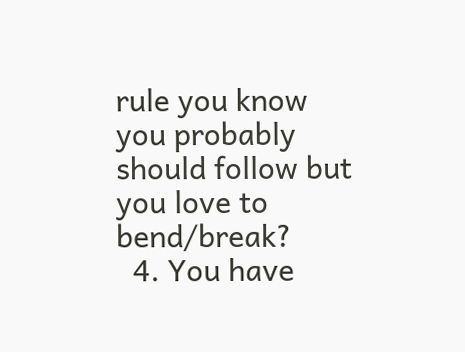rule you know you probably should follow but you love to bend/break?
  4. You have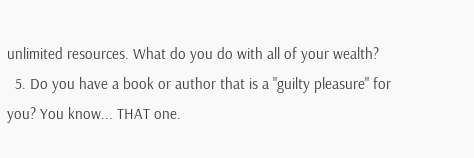unlimited resources. What do you do with all of your wealth?
  5. Do you have a book or author that is a "guilty pleasure" for you? You know... THAT one.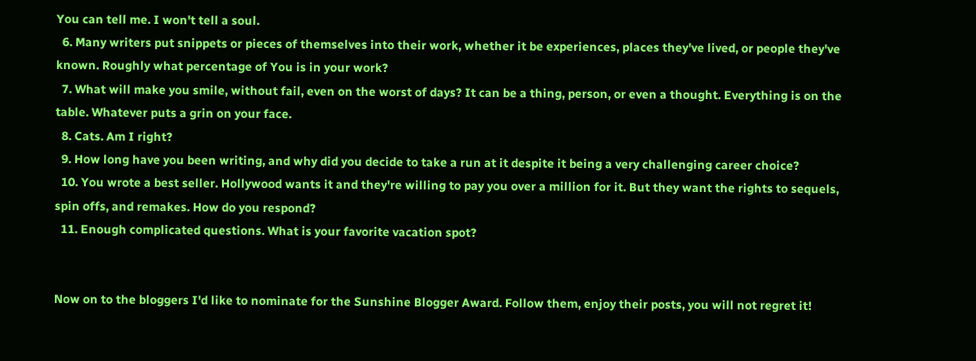You can tell me. I won't tell a soul.
  6. Many writers put snippets or pieces of themselves into their work, whether it be experiences, places they've lived, or people they've known. Roughly what percentage of You is in your work?
  7. What will make you smile, without fail, even on the worst of days? It can be a thing, person, or even a thought. Everything is on the table. Whatever puts a grin on your face.
  8. Cats. Am I right?
  9. How long have you been writing, and why did you decide to take a run at it despite it being a very challenging career choice?
  10. You wrote a best seller. Hollywood wants it and they're willing to pay you over a million for it. But they want the rights to sequels, spin offs, and remakes. How do you respond?
  11. Enough complicated questions. What is your favorite vacation spot?


Now on to the bloggers I'd like to nominate for the Sunshine Blogger Award. Follow them, enjoy their posts, you will not regret it!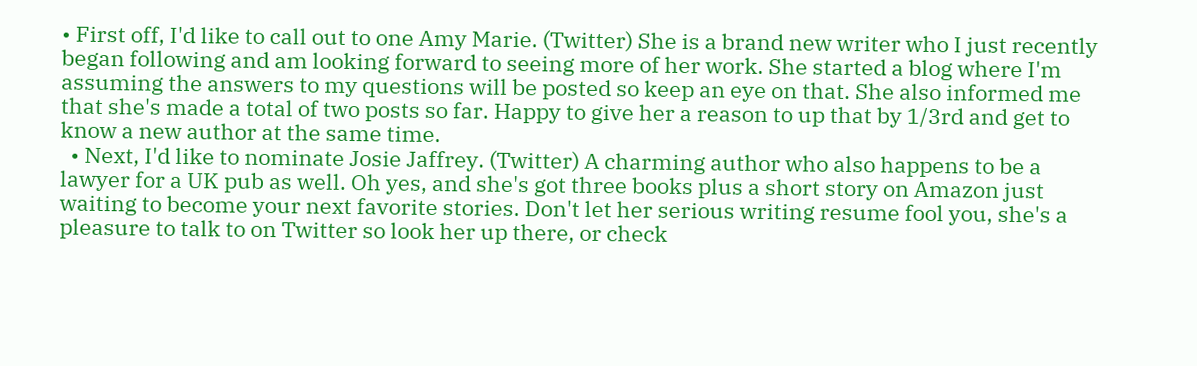• First off, I'd like to call out to one Amy Marie. (Twitter) She is a brand new writer who I just recently began following and am looking forward to seeing more of her work. She started a blog where I'm assuming the answers to my questions will be posted so keep an eye on that. She also informed me that she's made a total of two posts so far. Happy to give her a reason to up that by 1/3rd and get to know a new author at the same time.
  • Next, I'd like to nominate Josie Jaffrey. (Twitter) A charming author who also happens to be a lawyer for a UK pub as well. Oh yes, and she's got three books plus a short story on Amazon just waiting to become your next favorite stories. Don't let her serious writing resume fool you, she's a pleasure to talk to on Twitter so look her up there, or check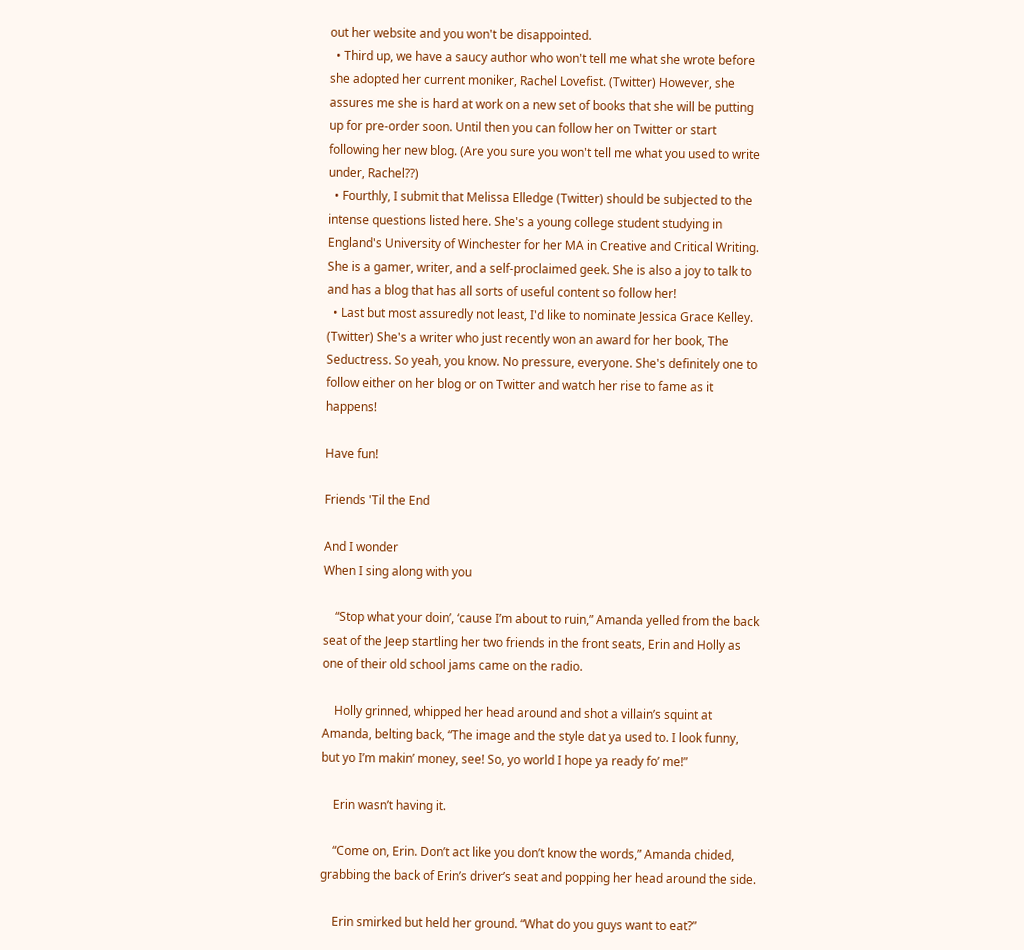out her website and you won't be disappointed.
  • Third up, we have a saucy author who won't tell me what she wrote before she adopted her current moniker, Rachel Lovefist. (Twitter) However, she assures me she is hard at work on a new set of books that she will be putting up for pre-order soon. Until then you can follow her on Twitter or start following her new blog. (Are you sure you won't tell me what you used to write under, Rachel??)
  • Fourthly, I submit that Melissa Elledge (Twitter) should be subjected to the intense questions listed here. She's a young college student studying in England's University of Winchester for her MA in Creative and Critical Writing. She is a gamer, writer, and a self-proclaimed geek. She is also a joy to talk to and has a blog that has all sorts of useful content so follow her!
  • Last but most assuredly not least, I'd like to nominate Jessica Grace Kelley. (Twitter) She's a writer who just recently won an award for her book, The Seductress. So yeah, you know. No pressure, everyone. She's definitely one to follow either on her blog or on Twitter and watch her rise to fame as it happens!

Have fun!

Friends 'Til the End

And I wonder
When I sing along with you

    “Stop what your doin’, ‘cause I’m about to ruin,” Amanda yelled from the back seat of the Jeep startling her two friends in the front seats, Erin and Holly as one of their old school jams came on the radio.

    Holly grinned, whipped her head around and shot a villain’s squint at Amanda, belting back, “The image and the style dat ya used to. I look funny, but yo I’m makin’ money, see! So, yo world I hope ya ready fo’ me!”

    Erin wasn’t having it.

    “Come on, Erin. Don’t act like you don’t know the words,” Amanda chided, grabbing the back of Erin’s driver’s seat and popping her head around the side.

    Erin smirked but held her ground. “What do you guys want to eat?”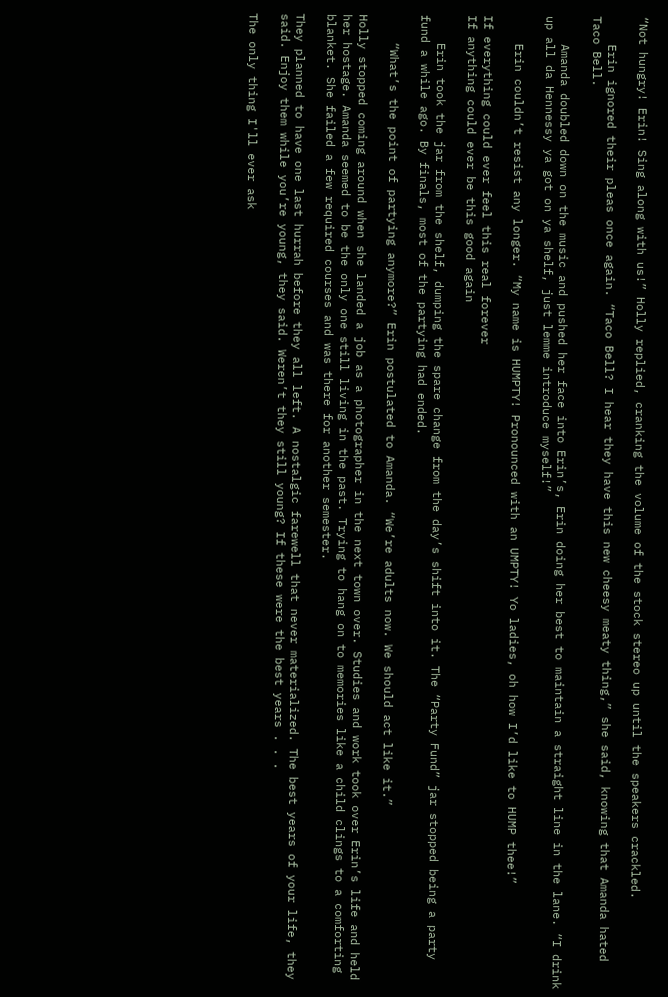“Not hungry! Erin! Sing along with us!” Holly replied, cranking the volume of the stock stereo up until the speakers crackled.

    Erin ignored their pleas once again. “Taco Bell? I hear they have this new cheesy meaty thing,” she said, knowing that Amanda hated Taco Bell.

    Amanda doubled down on the music and pushed her face into Erin’s, Erin doing her best to maintain a straight line in the lane. “I drink up all da Hennessy ya got on ya shelf, just lemme introduce myself!”

    Erin couldn’t resist any longer. “My name is HUMPTY! Pronounced with an UMPTY! Yo ladies, oh how I’d like to HUMP thee!”

If everything could ever feel this real forever
If anything could ever be this good again

    Erin took the jar from the shelf, dumping the spare change from the day’s shift into it. The “Party Fund” jar stopped being a party fund a while ago. By finals, most of the partying had ended.

    “What’s the point of partying anymore?” Erin postulated to Amanda. “We’re adults now. We should act like it.”

Holly stopped coming around when she landed a job as a photographer in the next town over. Studies and work took over Erin’s life and held her hostage. Amanda seemed to be the only one still living in the past. Trying to hang on to memories like a child clings to a comforting blanket. She failed a few required courses and was there for another semester.

They planned to have one last hurrah before they all left. A nostalgic farewell that never materialized. The best years of your life, they said. Enjoy them while you’re young, they said. Weren’t they still young? If these were the best years . . .

The only thing I'll ever ask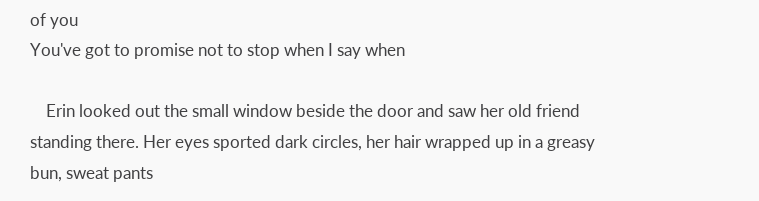of you
You've got to promise not to stop when I say when

    Erin looked out the small window beside the door and saw her old friend standing there. Her eyes sported dark circles, her hair wrapped up in a greasy bun, sweat pants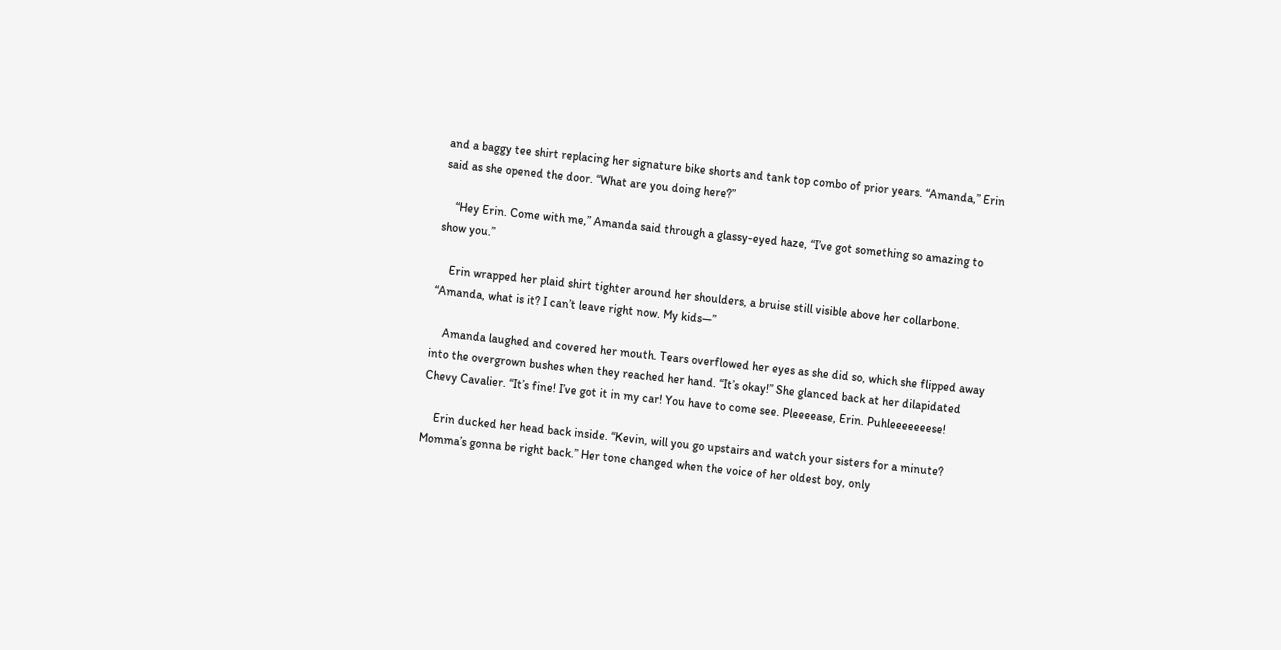and a baggy tee shirt replacing her signature bike shorts and tank top combo of prior years. “Amanda,” Erin said as she opened the door. “What are you doing here?”

    “Hey Erin. Come with me,” Amanda said through a glassy-eyed haze, “I’ve got something so amazing to show you.”

    Erin wrapped her plaid shirt tighter around her shoulders, a bruise still visible above her collarbone. “Amanda, what is it? I can’t leave right now. My kids—”

    Amanda laughed and covered her mouth. Tears overflowed her eyes as she did so, which she flipped away into the overgrown bushes when they reached her hand. “It’s okay!” She glanced back at her dilapidated Chevy Cavalier. “It’s fine! I’ve got it in my car! You have to come see. Pleeeease, Erin. Puhleeeeeeese!

    Erin ducked her head back inside. “Kevin, will you go upstairs and watch your sisters for a minute? Momma’s gonna be right back.” Her tone changed when the voice of her oldest boy, only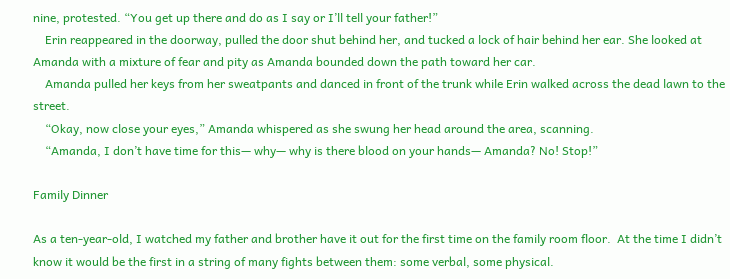nine, protested. “You get up there and do as I say or I’ll tell your father!”
    Erin reappeared in the doorway, pulled the door shut behind her, and tucked a lock of hair behind her ear. She looked at Amanda with a mixture of fear and pity as Amanda bounded down the path toward her car.
    Amanda pulled her keys from her sweatpants and danced in front of the trunk while Erin walked across the dead lawn to the street.
    “Okay, now close your eyes,” Amanda whispered as she swung her head around the area, scanning.
    “Amanda, I don’t have time for this— why— why is there blood on your hands— Amanda? No! Stop!”

Family Dinner

As a ten-year-old, I watched my father and brother have it out for the first time on the family room floor.  At the time I didn’t know it would be the first in a string of many fights between them: some verbal, some physical.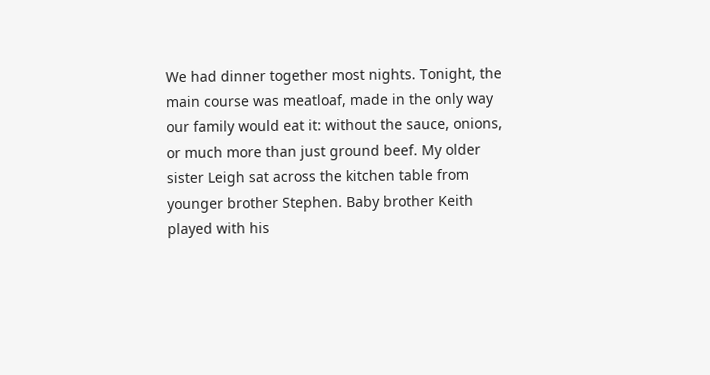We had dinner together most nights. Tonight, the main course was meatloaf, made in the only way our family would eat it: without the sauce, onions, or much more than just ground beef. My older sister Leigh sat across the kitchen table from younger brother Stephen. Baby brother Keith played with his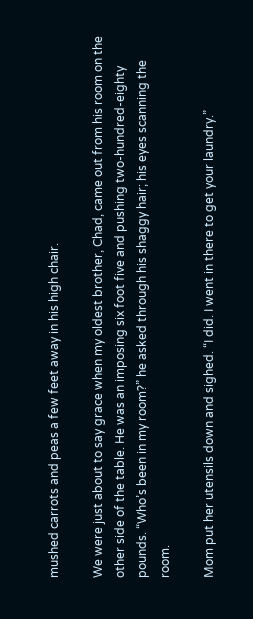mushed carrots and peas a few feet away in his high chair.

We were just about to say grace when my oldest brother, Chad, came out from his room on the other side of the table. He was an imposing six foot five and pushing two-hundred-eighty pounds. “Who’s been in my room?” he asked through his shaggy hair; his eyes scanning the room.

Mom put her utensils down and sighed. “I did. I went in there to get your laundry.”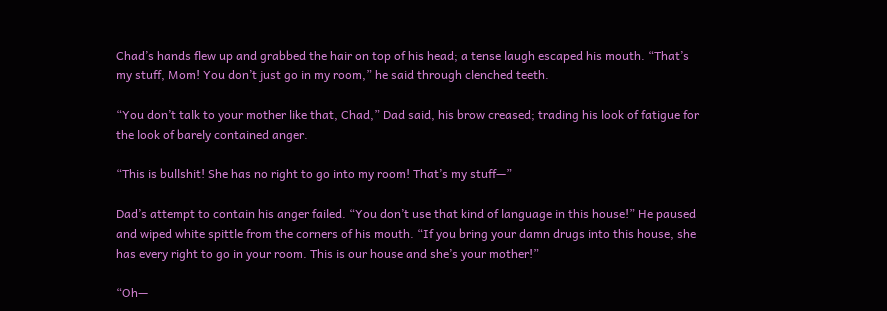Chad’s hands flew up and grabbed the hair on top of his head; a tense laugh escaped his mouth. “That’s my stuff, Mom! You don’t just go in my room,” he said through clenched teeth.

“You don’t talk to your mother like that, Chad,” Dad said, his brow creased; trading his look of fatigue for the look of barely contained anger.

“This is bullshit! She has no right to go into my room! That’s my stuff—”

Dad’s attempt to contain his anger failed. “You don’t use that kind of language in this house!” He paused and wiped white spittle from the corners of his mouth. “If you bring your damn drugs into this house, she has every right to go in your room. This is our house and she’s your mother!”

“Oh—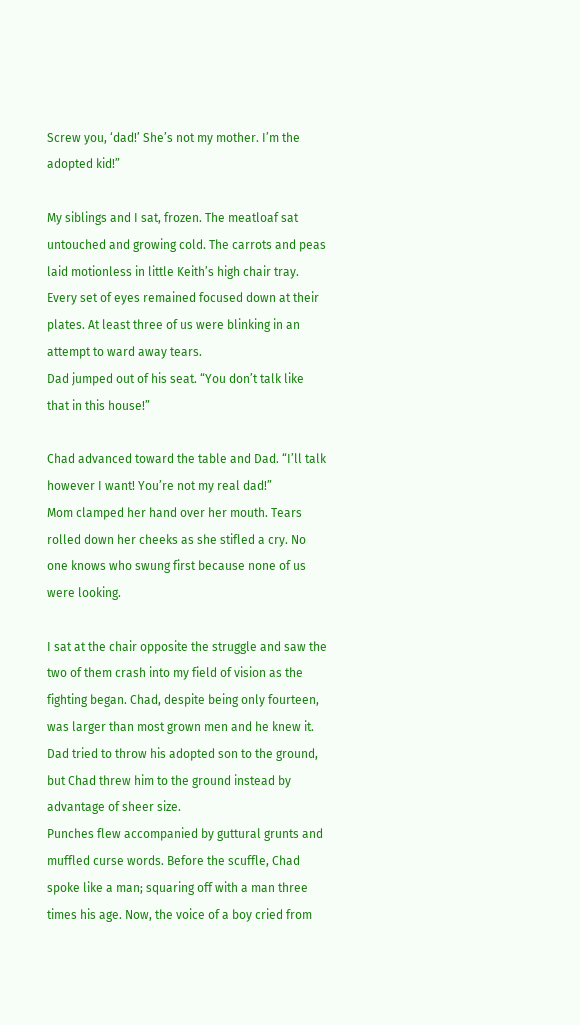Screw you, ‘dad!’ She’s not my mother. I’m the adopted kid!”

My siblings and I sat, frozen. The meatloaf sat untouched and growing cold. The carrots and peas laid motionless in little Keith’s high chair tray. Every set of eyes remained focused down at their plates. At least three of us were blinking in an attempt to ward away tears.
Dad jumped out of his seat. “You don’t talk like that in this house!”

Chad advanced toward the table and Dad. “I’ll talk however I want! You’re not my real dad!”
Mom clamped her hand over her mouth. Tears rolled down her cheeks as she stifled a cry. No one knows who swung first because none of us were looking.

I sat at the chair opposite the struggle and saw the two of them crash into my field of vision as the fighting began. Chad, despite being only fourteen, was larger than most grown men and he knew it. Dad tried to throw his adopted son to the ground, but Chad threw him to the ground instead by advantage of sheer size.
Punches flew accompanied by guttural grunts and muffled curse words. Before the scuffle, Chad spoke like a man; squaring off with a man three times his age. Now, the voice of a boy cried from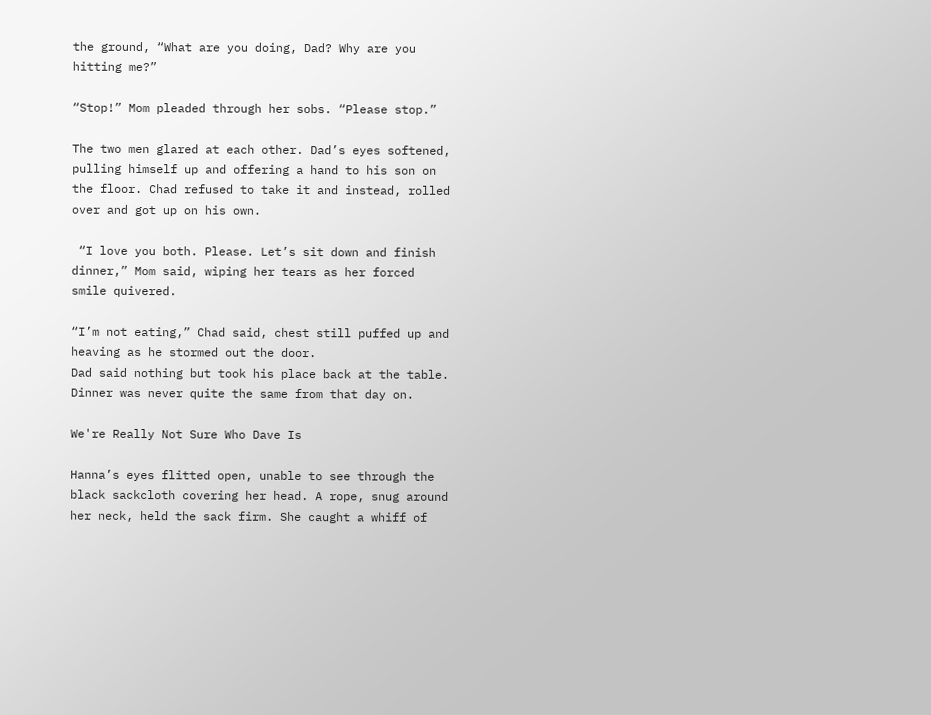the ground, “What are you doing, Dad? Why are you hitting me?”

“Stop!” Mom pleaded through her sobs. “Please stop.”

The two men glared at each other. Dad’s eyes softened, pulling himself up and offering a hand to his son on the floor. Chad refused to take it and instead, rolled over and got up on his own.

 “I love you both. Please. Let’s sit down and finish dinner,” Mom said, wiping her tears as her forced smile quivered.

“I’m not eating,” Chad said, chest still puffed up and heaving as he stormed out the door.
Dad said nothing but took his place back at the table. Dinner was never quite the same from that day on.

We're Really Not Sure Who Dave Is

Hanna’s eyes flitted open, unable to see through the black sackcloth covering her head. A rope, snug around her neck, held the sack firm. She caught a whiff of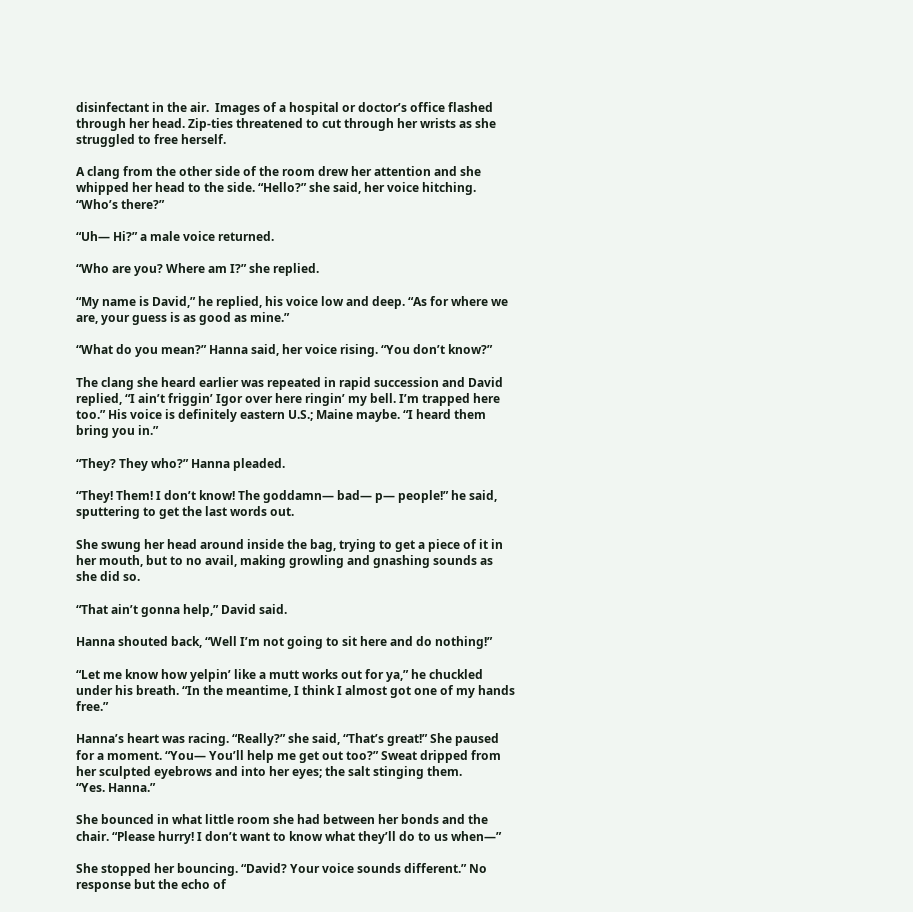disinfectant in the air.  Images of a hospital or doctor’s office flashed through her head. Zip-ties threatened to cut through her wrists as she struggled to free herself.

A clang from the other side of the room drew her attention and she whipped her head to the side. “Hello?” she said, her voice hitching. “Who’s there?”

“Uh— Hi?” a male voice returned.

“Who are you? Where am I?” she replied.

“My name is David,” he replied, his voice low and deep. “As for where we are, your guess is as good as mine.”

“What do you mean?” Hanna said, her voice rising. “You don’t know?”

The clang she heard earlier was repeated in rapid succession and David replied, “I ain’t friggin’ Igor over here ringin’ my bell. I’m trapped here too.” His voice is definitely eastern U.S.; Maine maybe. “I heard them bring you in.”

“They? They who?” Hanna pleaded.

“They! Them! I don’t know! The goddamn— bad— p— people!” he said, sputtering to get the last words out.

She swung her head around inside the bag, trying to get a piece of it in her mouth, but to no avail, making growling and gnashing sounds as she did so.

“That ain’t gonna help,” David said.

Hanna shouted back, “Well I’m not going to sit here and do nothing!”

“Let me know how yelpin’ like a mutt works out for ya,” he chuckled under his breath. “In the meantime, I think I almost got one of my hands free.”

Hanna’s heart was racing. “Really?” she said, “That’s great!” She paused for a moment. “You— You’ll help me get out too?” Sweat dripped from her sculpted eyebrows and into her eyes; the salt stinging them.
“Yes. Hanna.”

She bounced in what little room she had between her bonds and the chair. “Please hurry! I don’t want to know what they’ll do to us when—”

She stopped her bouncing. “David? Your voice sounds different.” No response but the echo of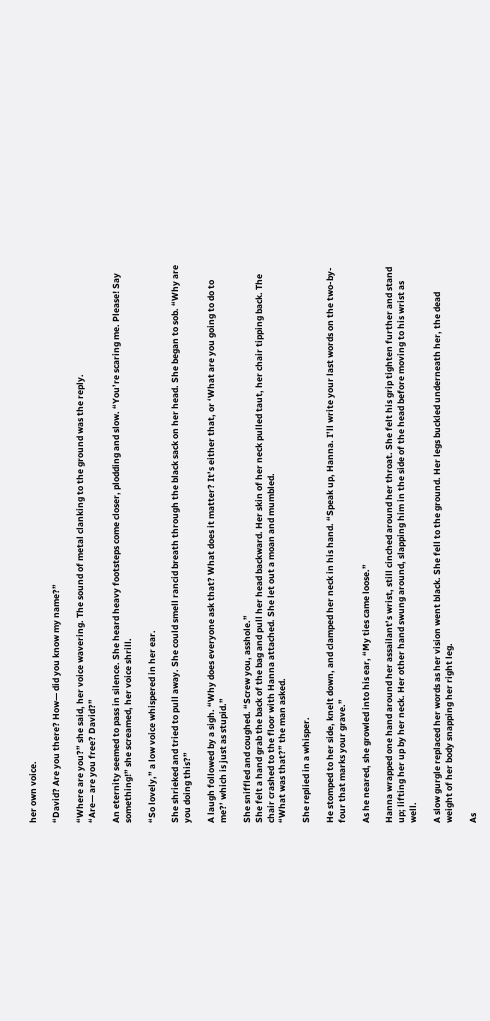her own voice.

“David? Are you there? How— did you know my name?”

“Where are you?” she said, her voice wavering. The sound of metal clanking to the ground was the reply.
“Are— are you free? David?”

An eternity seemed to pass in silence. She heard heavy footsteps come closer, plodding and slow. “You’re scaring me. Please! Say something!” she screamed, her voice shrill.

“So lovely,” a low voice whispered in her ear.

She shrieked and tried to pull away. She could smell rancid breath through the black sack on her head. She began to sob. “Why are you doing this?”

A laugh followed by a sigh. “Why does everyone ask that? What does it matter? It’s either that, or ‘What are you going to do to me?’ which is just as stupid.”

She sniffled and coughed. “Screw you, asshole.”
She felt a hand grab the back of the bag and pull her head backward. Her skin of her neck pulled taut, her chair tipping back. The chair crashed to the floor with Hanna attached. She let out a moan and mumbled.
“What was that?” the man asked.

She replied in a whisper.

He stomped to her side, knelt down, and clamped her neck in his hand. “Speak up, Hanna. I’ll write your last words on the two-by-four that marks your grave.”

As he neared, she growled into his ear, “My ties came loose.”

Hanna wrapped one hand around her assailant’s wrist, still cinched around her throat. She felt his grip tighten further and stand up; lifting her up by her neck. Her other hand swung around, slapping him in the side of the head before moving to his wrist as well.

A slow gurgle replaced her words as her vision went black. She fell to the ground. Her legs buckled underneath her, the dead weight of her body snapping her right leg.

As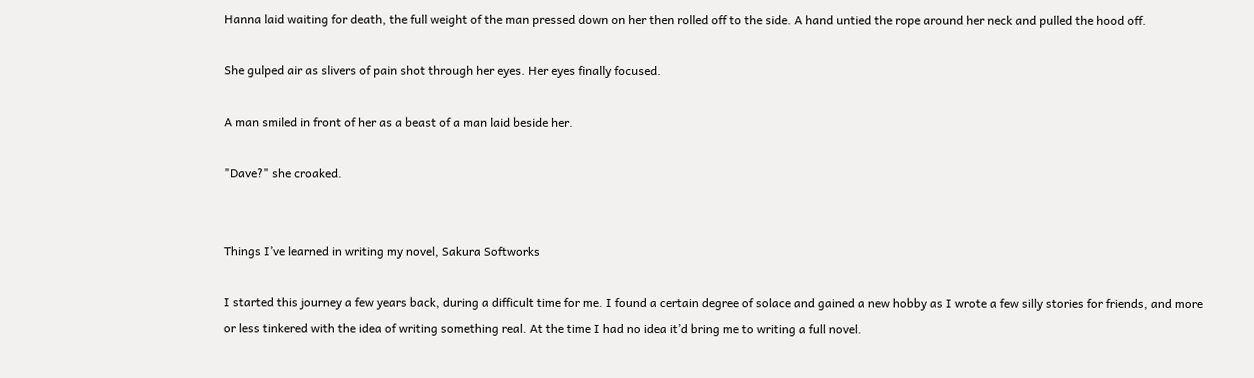Hanna laid waiting for death, the full weight of the man pressed down on her then rolled off to the side. A hand untied the rope around her neck and pulled the hood off.

She gulped air as slivers of pain shot through her eyes. Her eyes finally focused.

A man smiled in front of her as a beast of a man laid beside her.

"Dave?" she croaked.


Things I’ve learned in writing my novel, Sakura Softworks

I started this journey a few years back, during a difficult time for me. I found a certain degree of solace and gained a new hobby as I wrote a few silly stories for friends, and more or less tinkered with the idea of writing something real. At the time I had no idea it’d bring me to writing a full novel.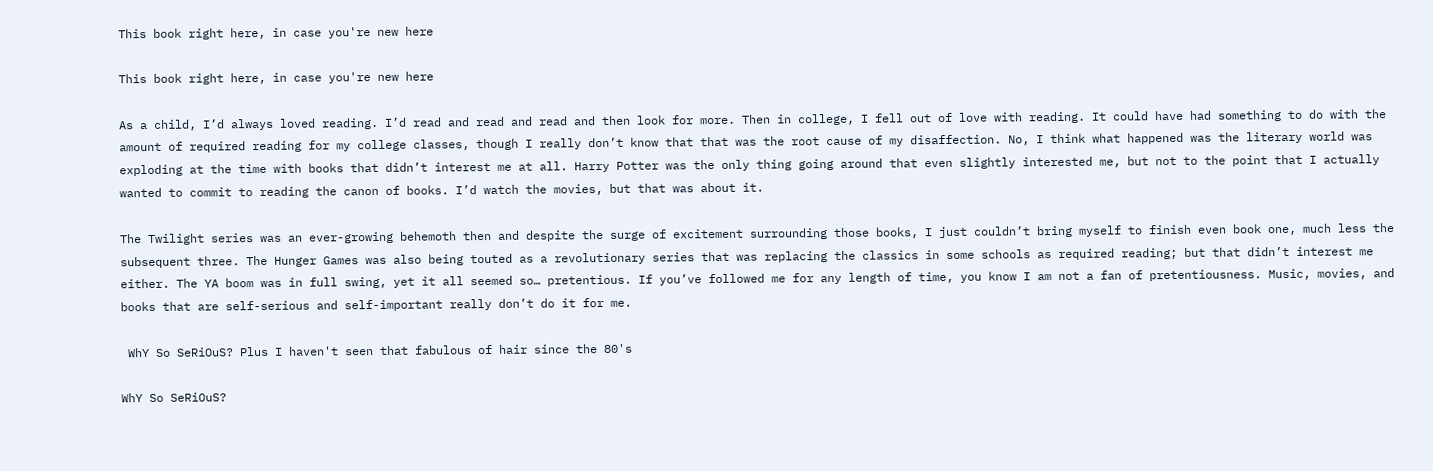This book right here, in case you're new here

This book right here, in case you're new here

As a child, I’d always loved reading. I’d read and read and read and then look for more. Then in college, I fell out of love with reading. It could have had something to do with the amount of required reading for my college classes, though I really don’t know that that was the root cause of my disaffection. No, I think what happened was the literary world was exploding at the time with books that didn’t interest me at all. Harry Potter was the only thing going around that even slightly interested me, but not to the point that I actually wanted to commit to reading the canon of books. I’d watch the movies, but that was about it.

The Twilight series was an ever-growing behemoth then and despite the surge of excitement surrounding those books, I just couldn’t bring myself to finish even book one, much less the subsequent three. The Hunger Games was also being touted as a revolutionary series that was replacing the classics in some schools as required reading; but that didn’t interest me either. The YA boom was in full swing, yet it all seemed so… pretentious. If you’ve followed me for any length of time, you know I am not a fan of pretentiousness. Music, movies, and books that are self-serious and self-important really don’t do it for me.

 WhY So SeRiOuS? Plus I haven't seen that fabulous of hair since the 80's

WhY So SeRiOuS?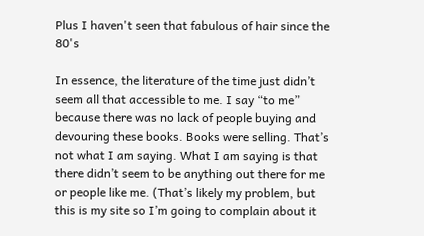Plus I haven't seen that fabulous of hair since the 80's

In essence, the literature of the time just didn’t seem all that accessible to me. I say “to me” because there was no lack of people buying and devouring these books. Books were selling. That’s not what I am saying. What I am saying is that there didn’t seem to be anything out there for me or people like me. (That’s likely my problem, but this is my site so I’m going to complain about it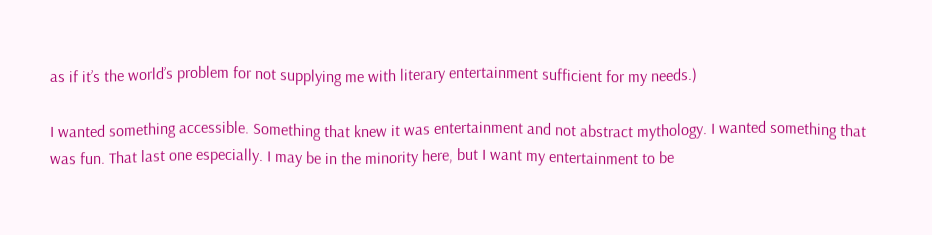as if it’s the world’s problem for not supplying me with literary entertainment sufficient for my needs.)

I wanted something accessible. Something that knew it was entertainment and not abstract mythology. I wanted something that was fun. That last one especially. I may be in the minority here, but I want my entertainment to be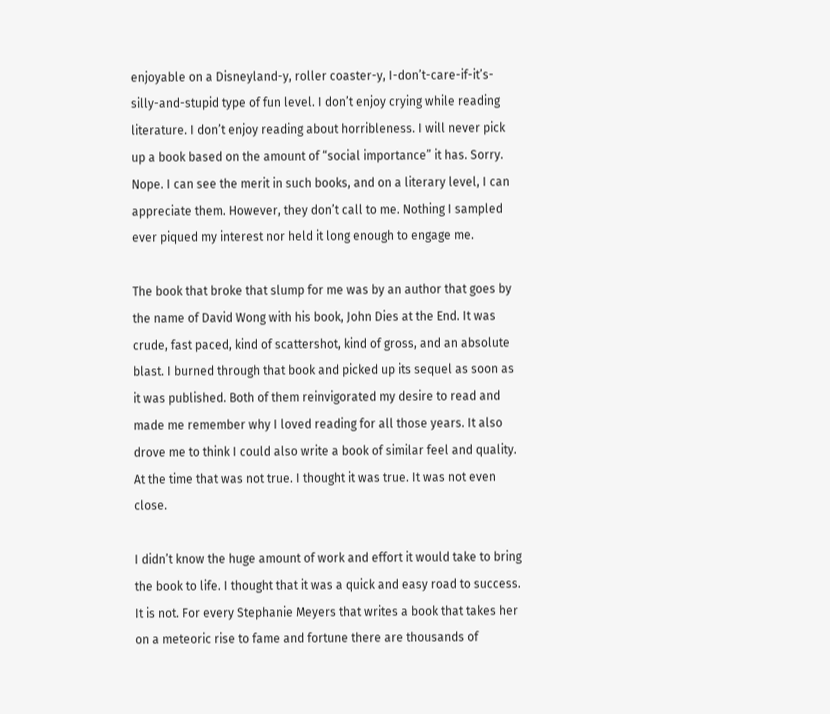enjoyable on a Disneyland-y, roller coaster-y, I-don’t-care-if-it’s-silly-and-stupid type of fun level. I don’t enjoy crying while reading literature. I don’t enjoy reading about horribleness. I will never pick up a book based on the amount of “social importance” it has. Sorry. Nope. I can see the merit in such books, and on a literary level, I can appreciate them. However, they don’t call to me. Nothing I sampled ever piqued my interest nor held it long enough to engage me.

The book that broke that slump for me was by an author that goes by the name of David Wong with his book, John Dies at the End. It was crude, fast paced, kind of scattershot, kind of gross, and an absolute blast. I burned through that book and picked up its sequel as soon as it was published. Both of them reinvigorated my desire to read and made me remember why I loved reading for all those years. It also drove me to think I could also write a book of similar feel and quality. At the time that was not true. I thought it was true. It was not even close.

I didn’t know the huge amount of work and effort it would take to bring the book to life. I thought that it was a quick and easy road to success. It is not. For every Stephanie Meyers that writes a book that takes her on a meteoric rise to fame and fortune there are thousands of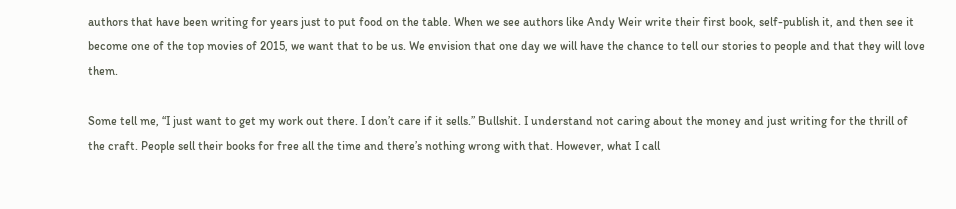authors that have been writing for years just to put food on the table. When we see authors like Andy Weir write their first book, self-publish it, and then see it become one of the top movies of 2015, we want that to be us. We envision that one day we will have the chance to tell our stories to people and that they will love them.

Some tell me, “I just want to get my work out there. I don’t care if it sells.” Bullshit. I understand not caring about the money and just writing for the thrill of the craft. People sell their books for free all the time and there’s nothing wrong with that. However, what I call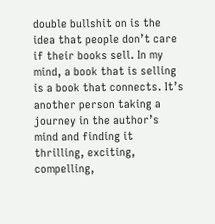double bullshit on is the idea that people don’t care if their books sell. In my mind, a book that is selling is a book that connects. It’s another person taking a journey in the author’s mind and finding it thrilling, exciting, compelling,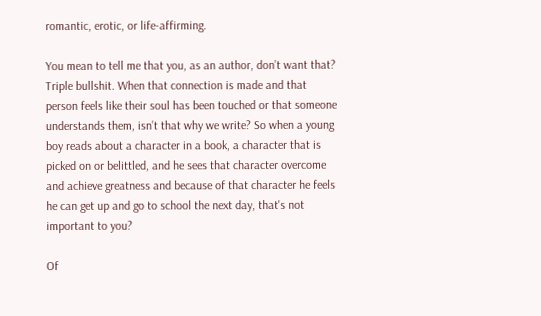romantic, erotic, or life-affirming.

You mean to tell me that you, as an author, don’t want that? Triple bullshit. When that connection is made and that person feels like their soul has been touched or that someone understands them, isn’t that why we write? So when a young boy reads about a character in a book, a character that is picked on or belittled, and he sees that character overcome and achieve greatness and because of that character he feels he can get up and go to school the next day, that's not important to you?

Of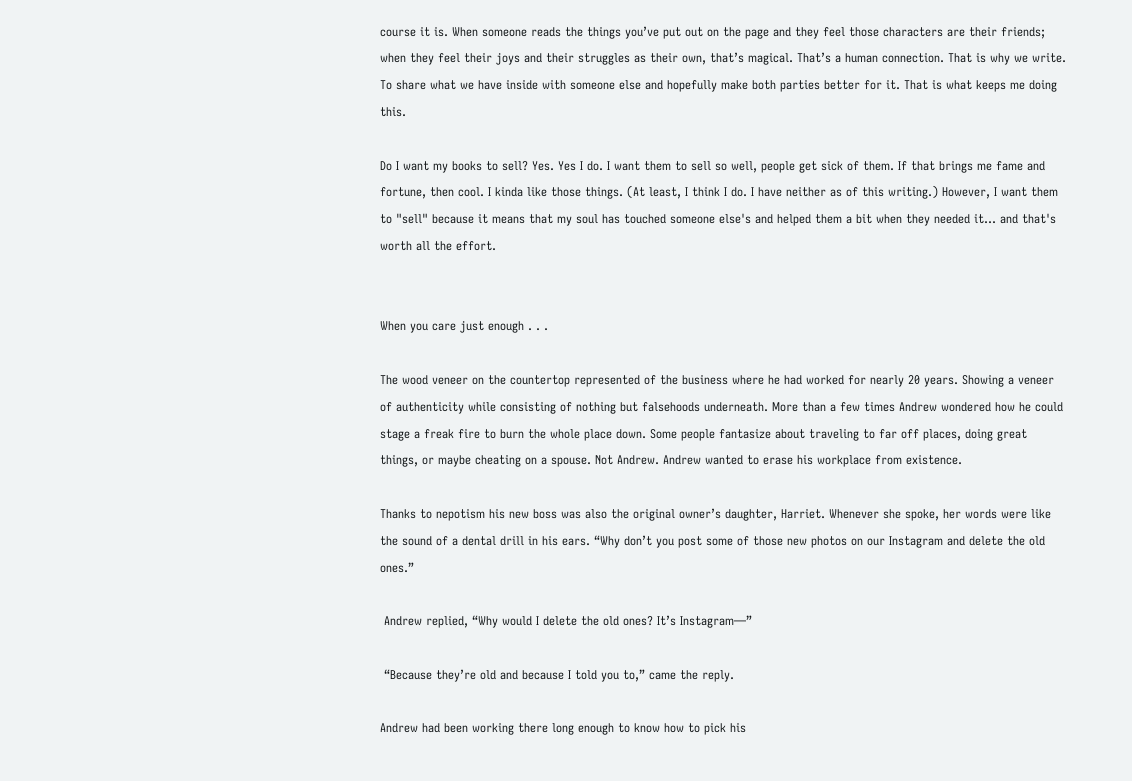course it is. When someone reads the things you’ve put out on the page and they feel those characters are their friends; when they feel their joys and their struggles as their own, that’s magical. That’s a human connection. That is why we write. To share what we have inside with someone else and hopefully make both parties better for it. That is what keeps me doing this.

Do I want my books to sell? Yes. Yes I do. I want them to sell so well, people get sick of them. If that brings me fame and fortune, then cool. I kinda like those things. (At least, I think I do. I have neither as of this writing.) However, I want them to "sell" because it means that my soul has touched someone else's and helped them a bit when they needed it... and that's worth all the effort.


When you care just enough . . .

The wood veneer on the countertop represented of the business where he had worked for nearly 20 years. Showing a veneer of authenticity while consisting of nothing but falsehoods underneath. More than a few times Andrew wondered how he could stage a freak fire to burn the whole place down. Some people fantasize about traveling to far off places, doing great things, or maybe cheating on a spouse. Not Andrew. Andrew wanted to erase his workplace from existence.

Thanks to nepotism his new boss was also the original owner’s daughter, Harriet. Whenever she spoke, her words were like the sound of a dental drill in his ears. “Why don’t you post some of those new photos on our Instagram and delete the old ones.”

 Andrew replied, “Why would I delete the old ones? It’s Instagram—”

 “Because they’re old and because I told you to,” came the reply.

Andrew had been working there long enough to know how to pick his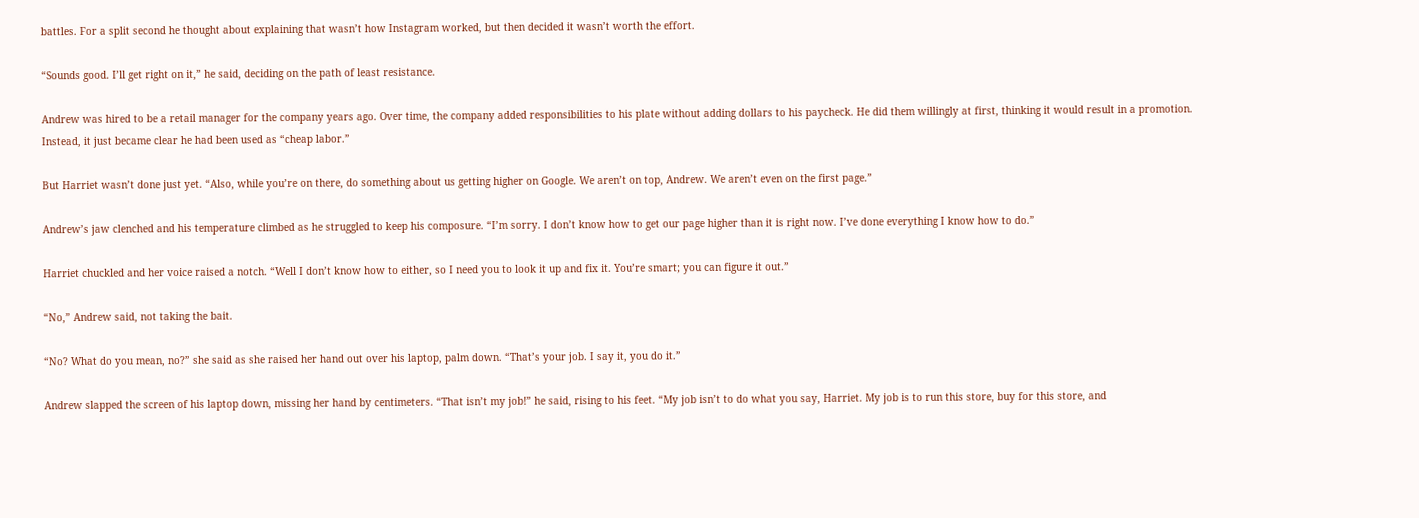battles. For a split second he thought about explaining that wasn’t how Instagram worked, but then decided it wasn’t worth the effort.

“Sounds good. I’ll get right on it,” he said, deciding on the path of least resistance.

Andrew was hired to be a retail manager for the company years ago. Over time, the company added responsibilities to his plate without adding dollars to his paycheck. He did them willingly at first, thinking it would result in a promotion. Instead, it just became clear he had been used as “cheap labor.”

But Harriet wasn’t done just yet. “Also, while you’re on there, do something about us getting higher on Google. We aren’t on top, Andrew. We aren’t even on the first page.”

Andrew’s jaw clenched and his temperature climbed as he struggled to keep his composure. “I’m sorry. I don’t know how to get our page higher than it is right now. I’ve done everything I know how to do.”

Harriet chuckled and her voice raised a notch. “Well I don’t know how to either, so I need you to look it up and fix it. You’re smart; you can figure it out.”

“No,” Andrew said, not taking the bait.

“No? What do you mean, no?” she said as she raised her hand out over his laptop, palm down. “That’s your job. I say it, you do it.”

Andrew slapped the screen of his laptop down, missing her hand by centimeters. “That isn’t my job!” he said, rising to his feet. “My job isn’t to do what you say, Harriet. My job is to run this store, buy for this store, and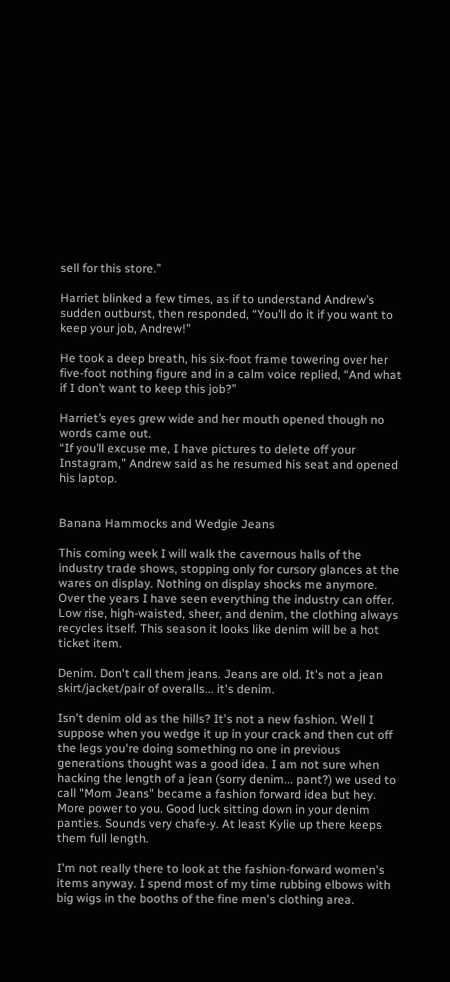sell for this store.”

Harriet blinked a few times, as if to understand Andrew’s sudden outburst, then responded, “You’ll do it if you want to keep your job, Andrew!”

He took a deep breath, his six-foot frame towering over her five-foot nothing figure and in a calm voice replied, “And what if I don’t want to keep this job?”

Harriet’s eyes grew wide and her mouth opened though no words came out.
“If you’ll excuse me, I have pictures to delete off your Instagram,” Andrew said as he resumed his seat and opened his laptop.


Banana Hammocks and Wedgie Jeans

This coming week I will walk the cavernous halls of the industry trade shows, stopping only for cursory glances at the wares on display. Nothing on display shocks me anymore. Over the years I have seen everything the industry can offer. Low rise, high-waisted, sheer, and denim, the clothing always recycles itself. This season it looks like denim will be a hot ticket item.

Denim. Don't call them jeans. Jeans are old. It's not a jean skirt/jacket/pair of overalls... it's denim.

Isn't denim old as the hills? It's not a new fashion. Well I suppose when you wedge it up in your crack and then cut off the legs you're doing something no one in previous generations thought was a good idea. I am not sure when hacking the length of a jean (sorry denim... pant?) we used to call "Mom Jeans" became a fashion forward idea but hey. More power to you. Good luck sitting down in your denim panties. Sounds very chafe-y. At least Kylie up there keeps them full length.

I'm not really there to look at the fashion-forward women's items anyway. I spend most of my time rubbing elbows with big wigs in the booths of the fine men's clothing area.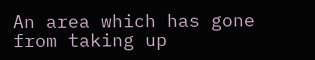An area which has gone from taking up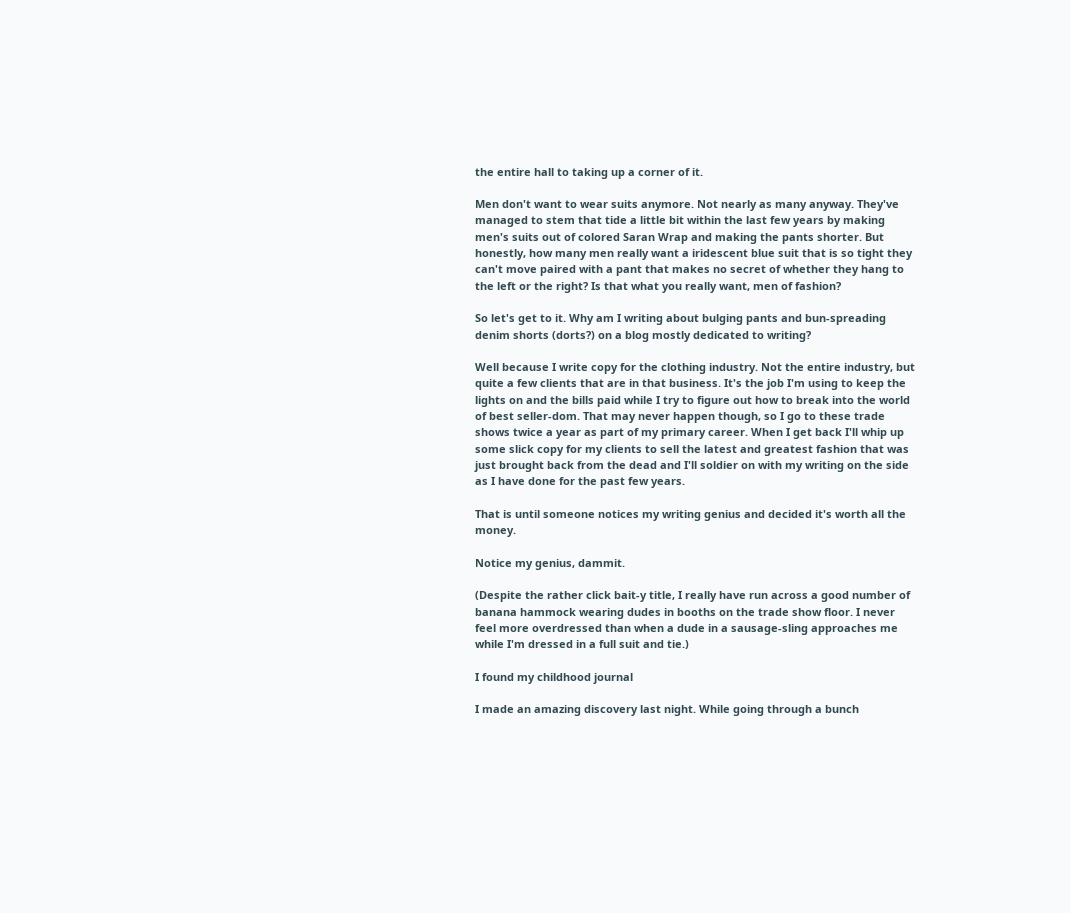the entire hall to taking up a corner of it.

Men don't want to wear suits anymore. Not nearly as many anyway. They've managed to stem that tide a little bit within the last few years by making men's suits out of colored Saran Wrap and making the pants shorter. But honestly, how many men really want a iridescent blue suit that is so tight they can't move paired with a pant that makes no secret of whether they hang to the left or the right? Is that what you really want, men of fashion?

So let's get to it. Why am I writing about bulging pants and bun-spreading denim shorts (dorts?) on a blog mostly dedicated to writing?

Well because I write copy for the clothing industry. Not the entire industry, but quite a few clients that are in that business. It's the job I'm using to keep the lights on and the bills paid while I try to figure out how to break into the world of best seller-dom. That may never happen though, so I go to these trade shows twice a year as part of my primary career. When I get back I'll whip up some slick copy for my clients to sell the latest and greatest fashion that was just brought back from the dead and I'll soldier on with my writing on the side as I have done for the past few years.

That is until someone notices my writing genius and decided it's worth all the money.

Notice my genius, dammit.

(Despite the rather click bait-y title, I really have run across a good number of banana hammock wearing dudes in booths on the trade show floor. I never feel more overdressed than when a dude in a sausage-sling approaches me while I'm dressed in a full suit and tie.)

I found my childhood journal

I made an amazing discovery last night. While going through a bunch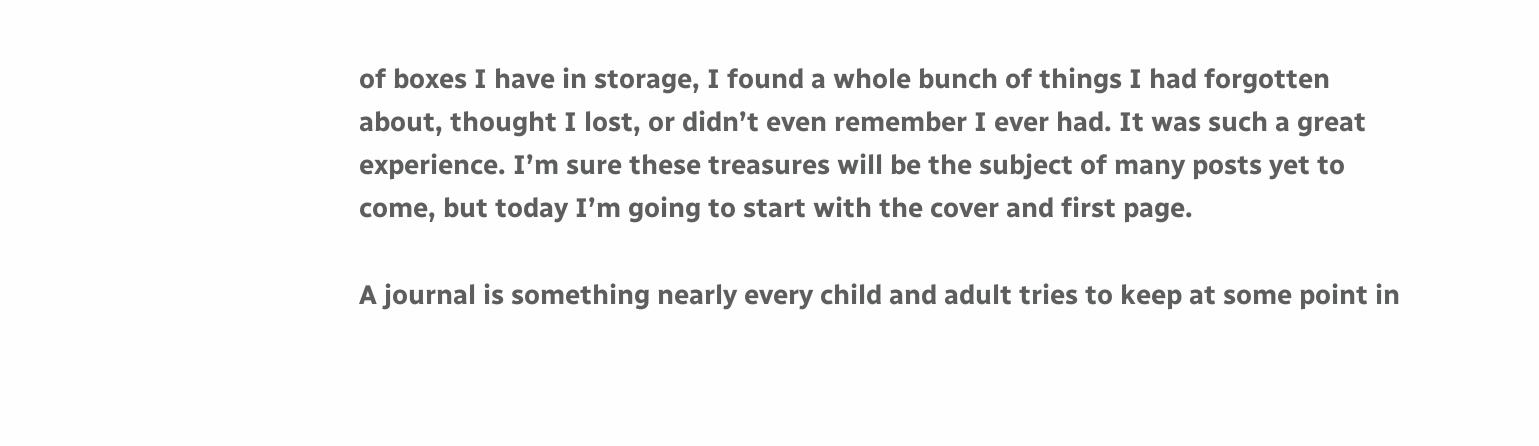of boxes I have in storage, I found a whole bunch of things I had forgotten about, thought I lost, or didn’t even remember I ever had. It was such a great experience. I’m sure these treasures will be the subject of many posts yet to come, but today I’m going to start with the cover and first page.

A journal is something nearly every child and adult tries to keep at some point in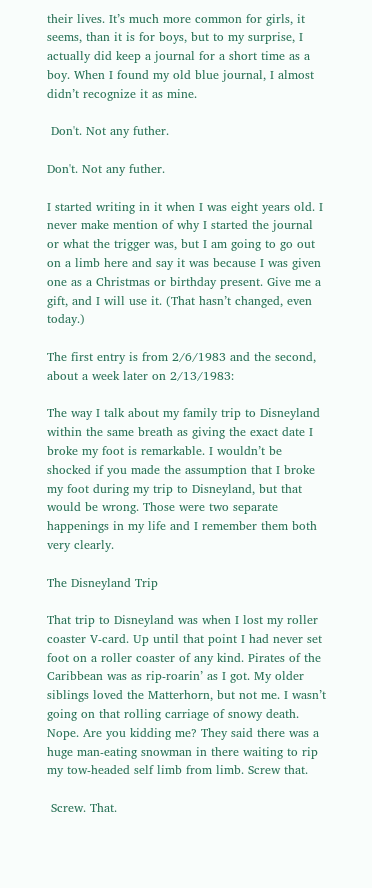their lives. It’s much more common for girls, it seems, than it is for boys, but to my surprise, I actually did keep a journal for a short time as a boy. When I found my old blue journal, I almost didn’t recognize it as mine.

 Don't. Not any futher.

Don't. Not any futher.

I started writing in it when I was eight years old. I never make mention of why I started the journal or what the trigger was, but I am going to go out on a limb here and say it was because I was given one as a Christmas or birthday present. Give me a gift, and I will use it. (That hasn’t changed, even today.)

The first entry is from 2/6/1983 and the second, about a week later on 2/13/1983:

The way I talk about my family trip to Disneyland within the same breath as giving the exact date I broke my foot is remarkable. I wouldn’t be shocked if you made the assumption that I broke my foot during my trip to Disneyland, but that would be wrong. Those were two separate happenings in my life and I remember them both very clearly.

The Disneyland Trip

That trip to Disneyland was when I lost my roller coaster V-card. Up until that point I had never set foot on a roller coaster of any kind. Pirates of the Caribbean was as rip-roarin’ as I got. My older siblings loved the Matterhorn, but not me. I wasn’t going on that rolling carriage of snowy death. Nope. Are you kidding me? They said there was a huge man-eating snowman in there waiting to rip my tow-headed self limb from limb. Screw that.

 Screw. That.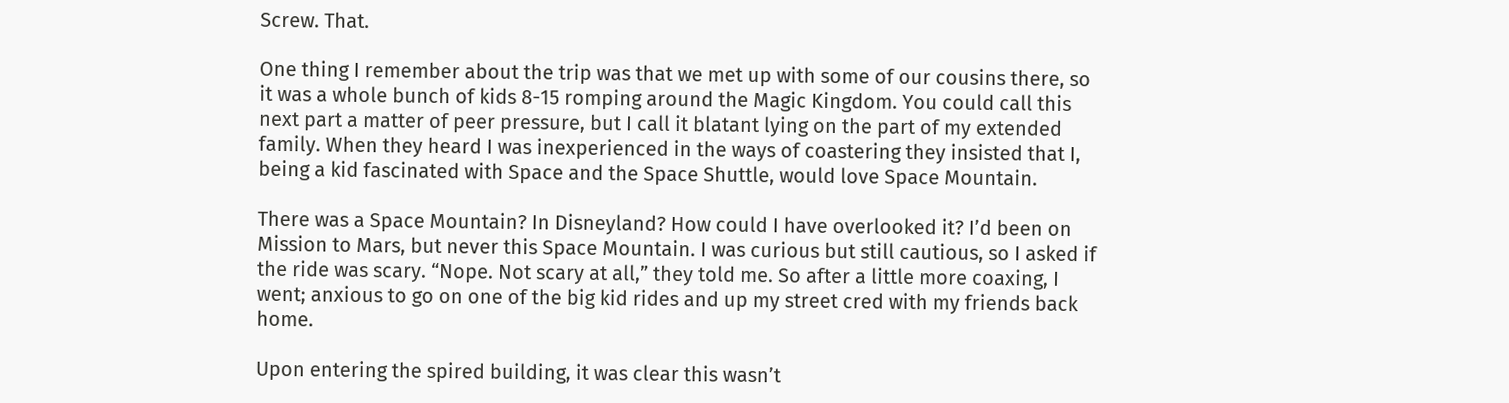Screw. That.

One thing I remember about the trip was that we met up with some of our cousins there, so it was a whole bunch of kids 8-15 romping around the Magic Kingdom. You could call this next part a matter of peer pressure, but I call it blatant lying on the part of my extended family. When they heard I was inexperienced in the ways of coastering they insisted that I, being a kid fascinated with Space and the Space Shuttle, would love Space Mountain.

There was a Space Mountain? In Disneyland? How could I have overlooked it? I’d been on Mission to Mars, but never this Space Mountain. I was curious but still cautious, so I asked if the ride was scary. “Nope. Not scary at all,” they told me. So after a little more coaxing, I went; anxious to go on one of the big kid rides and up my street cred with my friends back home.

Upon entering the spired building, it was clear this wasn’t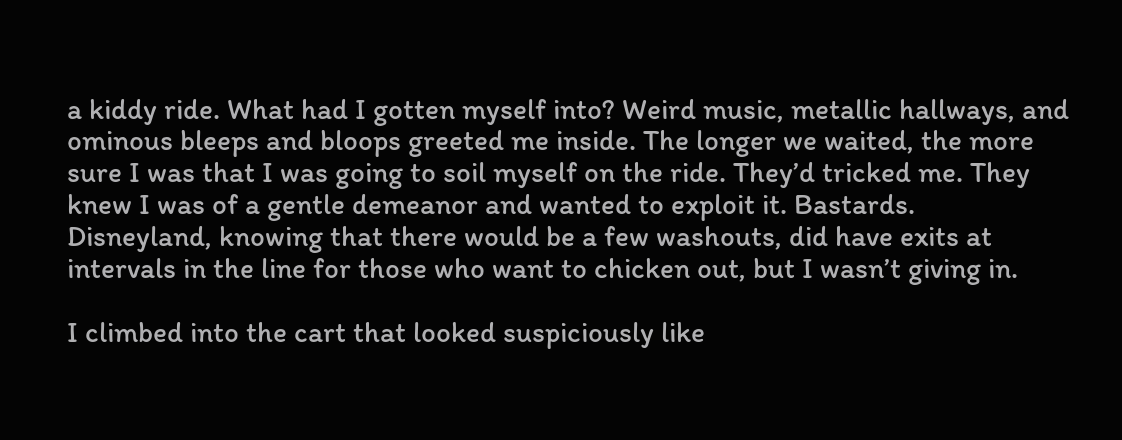a kiddy ride. What had I gotten myself into? Weird music, metallic hallways, and ominous bleeps and bloops greeted me inside. The longer we waited, the more sure I was that I was going to soil myself on the ride. They’d tricked me. They knew I was of a gentle demeanor and wanted to exploit it. Bastards.
Disneyland, knowing that there would be a few washouts, did have exits at intervals in the line for those who want to chicken out, but I wasn’t giving in.

I climbed into the cart that looked suspiciously like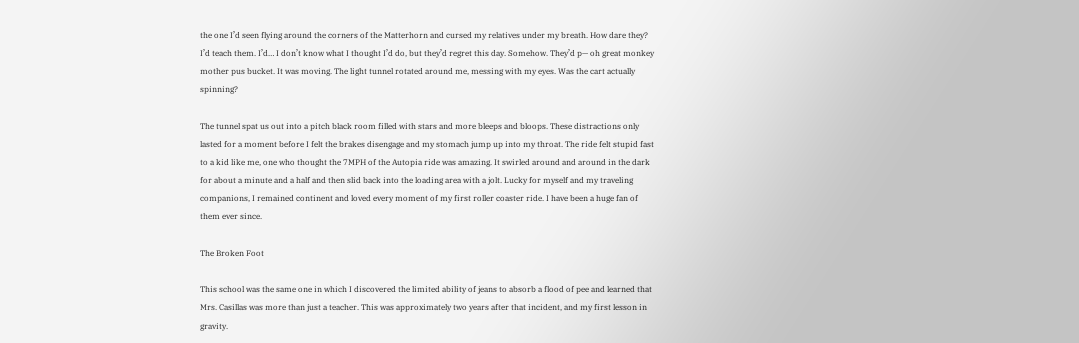the one I’d seen flying around the corners of the Matterhorn and cursed my relatives under my breath. How dare they? I’d teach them. I’d… I don’t know what I thought I’d do, but they’d regret this day. Somehow. They’d p— oh great monkey mother pus bucket. It was moving. The light tunnel rotated around me, messing with my eyes. Was the cart actually spinning?

The tunnel spat us out into a pitch black room filled with stars and more bleeps and bloops. These distractions only lasted for a moment before I felt the brakes disengage and my stomach jump up into my throat. The ride felt stupid fast to a kid like me, one who thought the 7MPH of the Autopia ride was amazing. It swirled around and around in the dark for about a minute and a half and then slid back into the loading area with a jolt. Lucky for myself and my traveling companions, I remained continent and loved every moment of my first roller coaster ride. I have been a huge fan of them ever since.

The Broken Foot

This school was the same one in which I discovered the limited ability of jeans to absorb a flood of pee and learned that Mrs. Casillas was more than just a teacher. This was approximately two years after that incident, and my first lesson in gravity.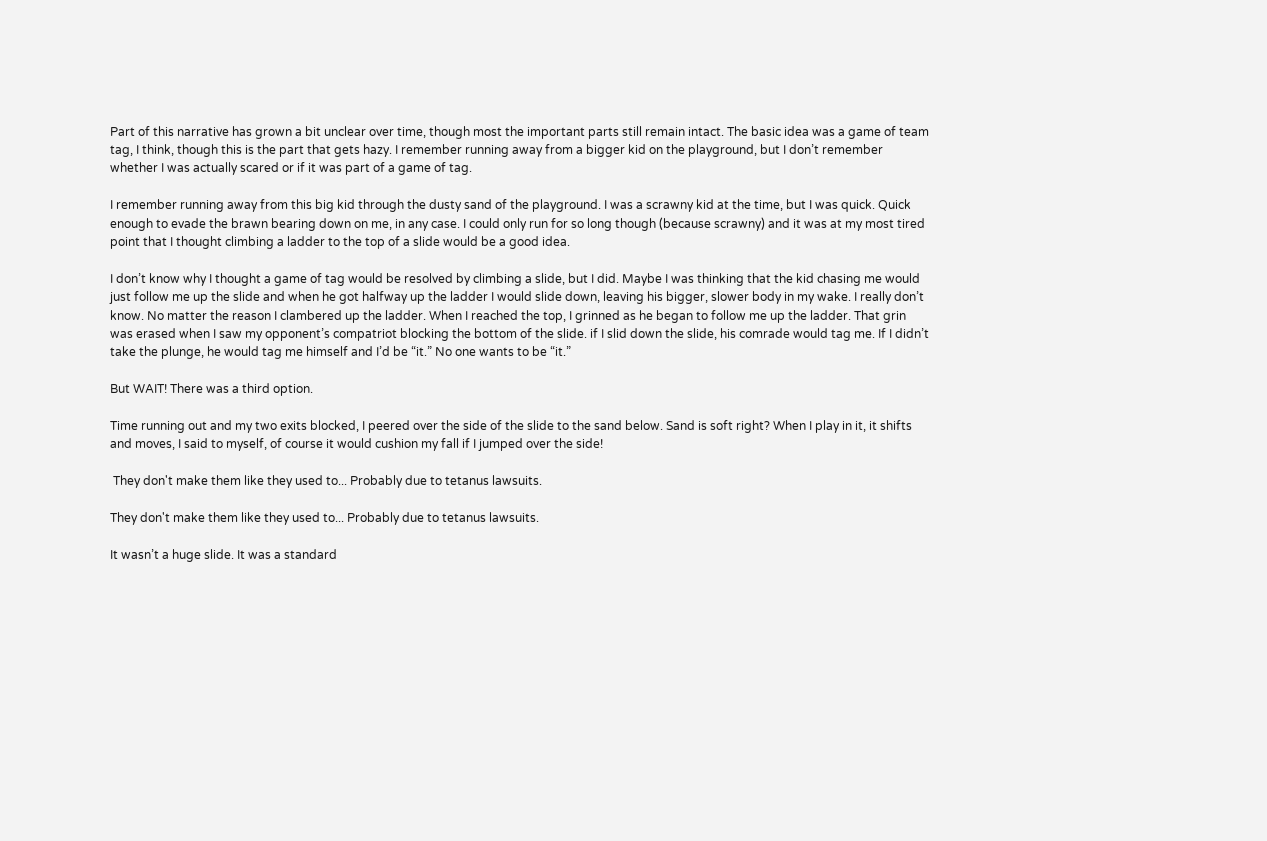Part of this narrative has grown a bit unclear over time, though most the important parts still remain intact. The basic idea was a game of team tag, I think, though this is the part that gets hazy. I remember running away from a bigger kid on the playground, but I don’t remember whether I was actually scared or if it was part of a game of tag.

I remember running away from this big kid through the dusty sand of the playground. I was a scrawny kid at the time, but I was quick. Quick enough to evade the brawn bearing down on me, in any case. I could only run for so long though (because scrawny) and it was at my most tired point that I thought climbing a ladder to the top of a slide would be a good idea.

I don’t know why I thought a game of tag would be resolved by climbing a slide, but I did. Maybe I was thinking that the kid chasing me would just follow me up the slide and when he got halfway up the ladder I would slide down, leaving his bigger, slower body in my wake. I really don’t know. No matter the reason I clambered up the ladder. When I reached the top, I grinned as he began to follow me up the ladder. That grin was erased when I saw my opponent’s compatriot blocking the bottom of the slide. if I slid down the slide, his comrade would tag me. If I didn’t take the plunge, he would tag me himself and I’d be “it.” No one wants to be “it.”

But WAIT! There was a third option.

Time running out and my two exits blocked, I peered over the side of the slide to the sand below. Sand is soft right? When I play in it, it shifts and moves, I said to myself, of course it would cushion my fall if I jumped over the side!

 They don't make them like they used to... Probably due to tetanus lawsuits.

They don't make them like they used to... Probably due to tetanus lawsuits.

It wasn’t a huge slide. It was a standard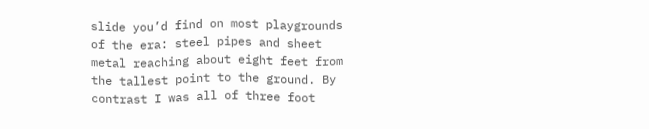slide you’d find on most playgrounds of the era: steel pipes and sheet metal reaching about eight feet from the tallest point to the ground. By contrast I was all of three foot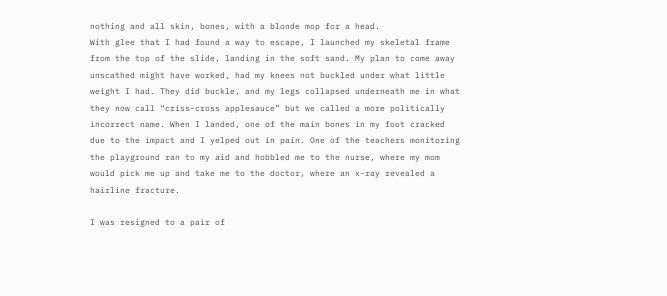nothing and all skin, bones, with a blonde mop for a head.
With glee that I had found a way to escape, I launched my skeletal frame from the top of the slide, landing in the soft sand. My plan to come away unscathed might have worked, had my knees not buckled under what little weight I had. They did buckle, and my legs collapsed underneath me in what they now call “criss-cross applesauce” but we called a more politically incorrect name. When I landed, one of the main bones in my foot cracked due to the impact and I yelped out in pain. One of the teachers monitoring the playground ran to my aid and hobbled me to the nurse, where my mom would pick me up and take me to the doctor, where an x-ray revealed a hairline fracture.

I was resigned to a pair of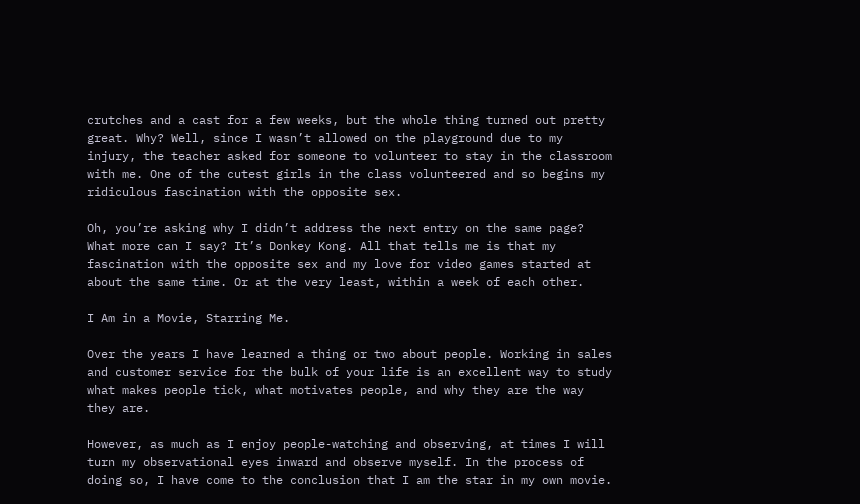crutches and a cast for a few weeks, but the whole thing turned out pretty great. Why? Well, since I wasn’t allowed on the playground due to my injury, the teacher asked for someone to volunteer to stay in the classroom with me. One of the cutest girls in the class volunteered and so begins my ridiculous fascination with the opposite sex.

Oh, you’re asking why I didn’t address the next entry on the same page? What more can I say? It’s Donkey Kong. All that tells me is that my fascination with the opposite sex and my love for video games started at about the same time. Or at the very least, within a week of each other.

I Am in a Movie, Starring Me.

Over the years I have learned a thing or two about people. Working in sales and customer service for the bulk of your life is an excellent way to study what makes people tick, what motivates people, and why they are the way they are.

However, as much as I enjoy people-watching and observing, at times I will turn my observational eyes inward and observe myself. In the process of doing so, I have come to the conclusion that I am the star in my own movie.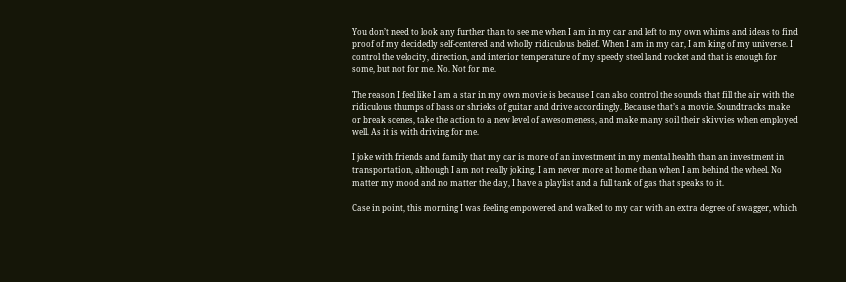You don’t need to look any further than to see me when I am in my car and left to my own whims and ideas to find proof of my decidedly self-centered and wholly ridiculous belief. When I am in my car, I am king of my universe. I control the velocity, direction, and interior temperature of my speedy steel land rocket and that is enough for some, but not for me. No. Not for me.

The reason I feel like I am a star in my own movie is because I can also control the sounds that fill the air with the ridiculous thumps of bass or shrieks of guitar and drive accordingly. Because that’s a movie. Soundtracks make or break scenes, take the action to a new level of awesomeness, and make many soil their skivvies when employed well. As it is with driving for me.

I joke with friends and family that my car is more of an investment in my mental health than an investment in transportation, although I am not really joking. I am never more at home than when I am behind the wheel. No matter my mood and no matter the day, I have a playlist and a full tank of gas that speaks to it.

Case in point, this morning I was feeling empowered and walked to my car with an extra degree of swagger, which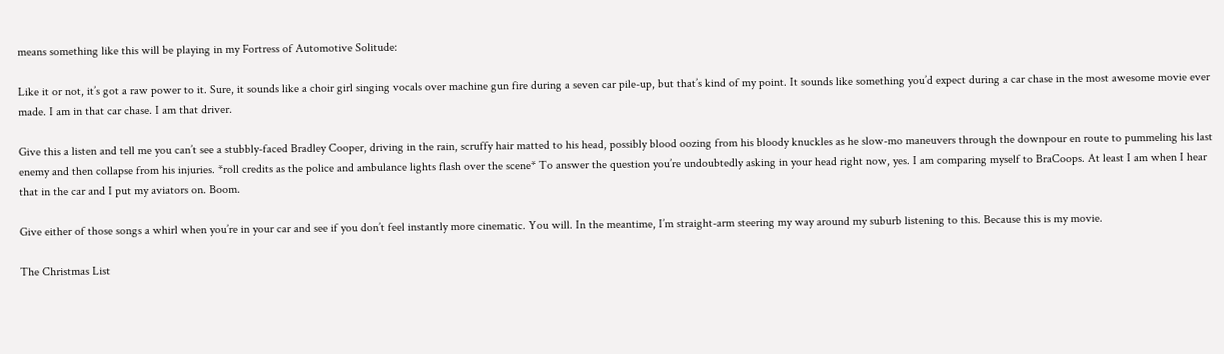means something like this will be playing in my Fortress of Automotive Solitude:

Like it or not, it’s got a raw power to it. Sure, it sounds like a choir girl singing vocals over machine gun fire during a seven car pile-up, but that’s kind of my point. It sounds like something you’d expect during a car chase in the most awesome movie ever made. I am in that car chase. I am that driver.

Give this a listen and tell me you can’t see a stubbly-faced Bradley Cooper, driving in the rain, scruffy hair matted to his head, possibly blood oozing from his bloody knuckles as he slow-mo maneuvers through the downpour en route to pummeling his last enemy and then collapse from his injuries. *roll credits as the police and ambulance lights flash over the scene* To answer the question you’re undoubtedly asking in your head right now, yes. I am comparing myself to BraCoops. At least I am when I hear that in the car and I put my aviators on. Boom.

Give either of those songs a whirl when you’re in your car and see if you don’t feel instantly more cinematic. You will. In the meantime, I’m straight-arm steering my way around my suburb listening to this. Because this is my movie.

The Christmas List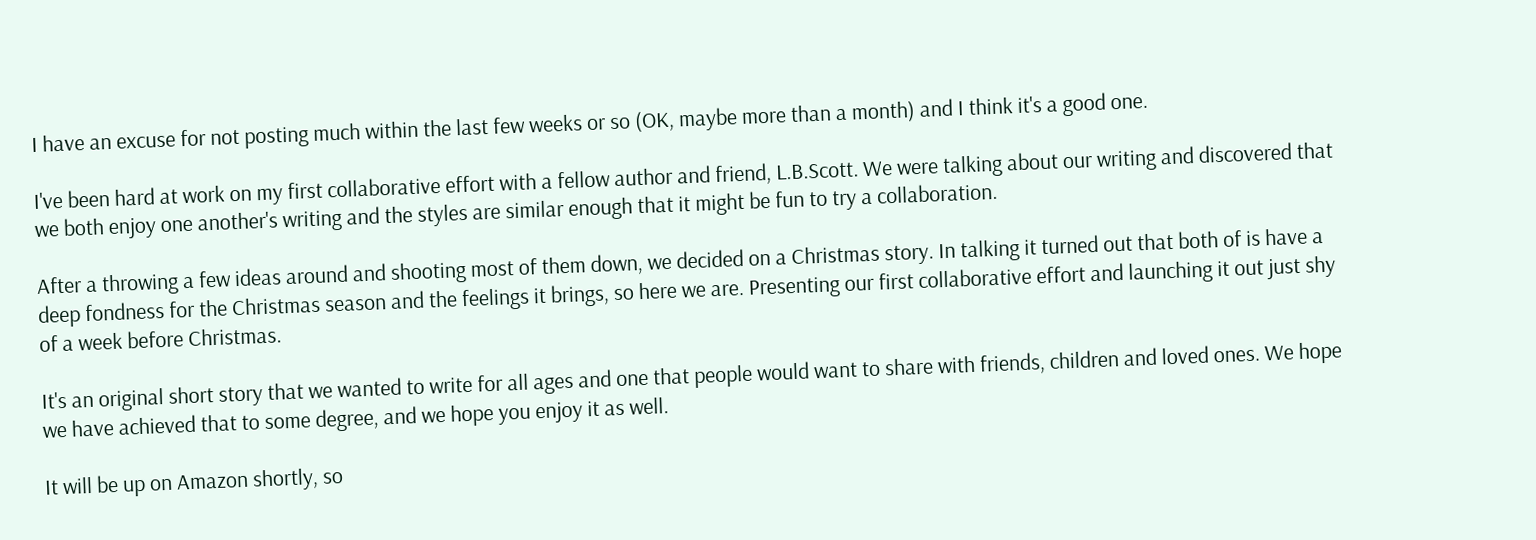I have an excuse for not posting much within the last few weeks or so (OK, maybe more than a month) and I think it's a good one.

I've been hard at work on my first collaborative effort with a fellow author and friend, L.B.Scott. We were talking about our writing and discovered that we both enjoy one another's writing and the styles are similar enough that it might be fun to try a collaboration.

After a throwing a few ideas around and shooting most of them down, we decided on a Christmas story. In talking it turned out that both of is have a deep fondness for the Christmas season and the feelings it brings, so here we are. Presenting our first collaborative effort and launching it out just shy of a week before Christmas.

It's an original short story that we wanted to write for all ages and one that people would want to share with friends, children and loved ones. We hope we have achieved that to some degree, and we hope you enjoy it as well.

It will be up on Amazon shortly, so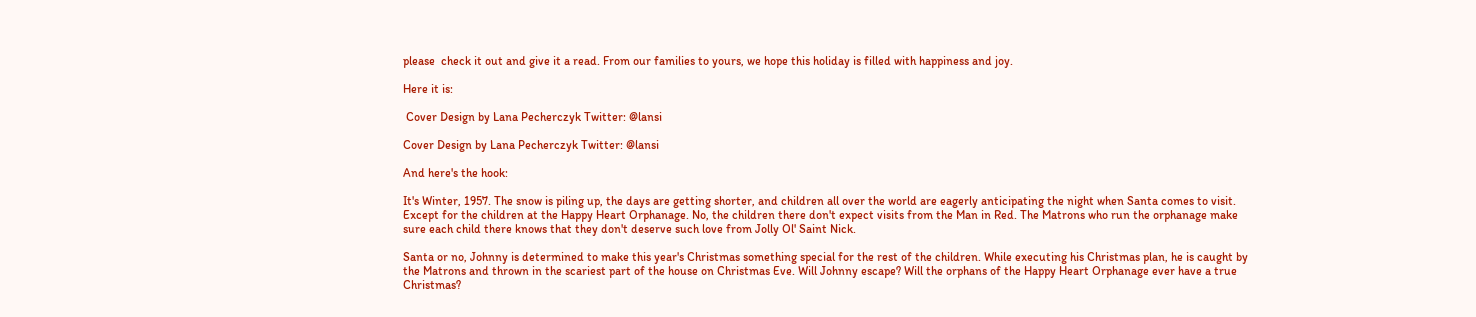please  check it out and give it a read. From our families to yours, we hope this holiday is filled with happiness and joy.

Here it is:

 Cover Design by Lana Pecherczyk Twitter: @lansi

Cover Design by Lana Pecherczyk Twitter: @lansi

And here's the hook:

It's Winter, 1957. The snow is piling up, the days are getting shorter, and children all over the world are eagerly anticipating the night when Santa comes to visit. Except for the children at the Happy Heart Orphanage. No, the children there don't expect visits from the Man in Red. The Matrons who run the orphanage make sure each child there knows that they don't deserve such love from Jolly Ol' Saint Nick.

Santa or no, Johnny is determined to make this year's Christmas something special for the rest of the children. While executing his Christmas plan, he is caught by the Matrons and thrown in the scariest part of the house on Christmas Eve. Will Johnny escape? Will the orphans of the Happy Heart Orphanage ever have a true Christmas?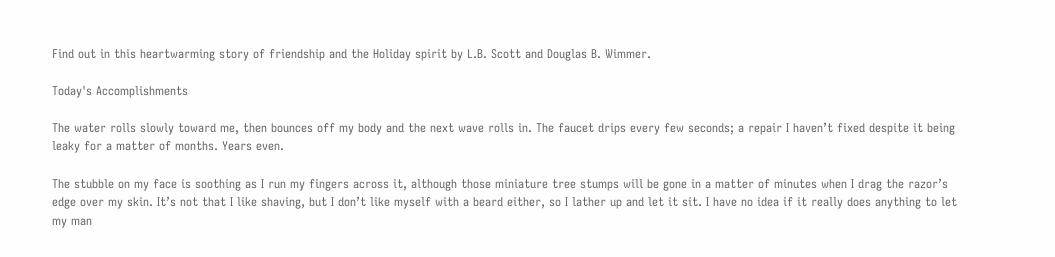Find out in this heartwarming story of friendship and the Holiday spirit by L.B. Scott and Douglas B. Wimmer.

Today's Accomplishments

The water rolls slowly toward me, then bounces off my body and the next wave rolls in. The faucet drips every few seconds; a repair I haven’t fixed despite it being leaky for a matter of months. Years even.

The stubble on my face is soothing as I run my fingers across it, although those miniature tree stumps will be gone in a matter of minutes when I drag the razor’s edge over my skin. It’s not that I like shaving, but I don’t like myself with a beard either, so I lather up and let it sit. I have no idea if it really does anything to let my man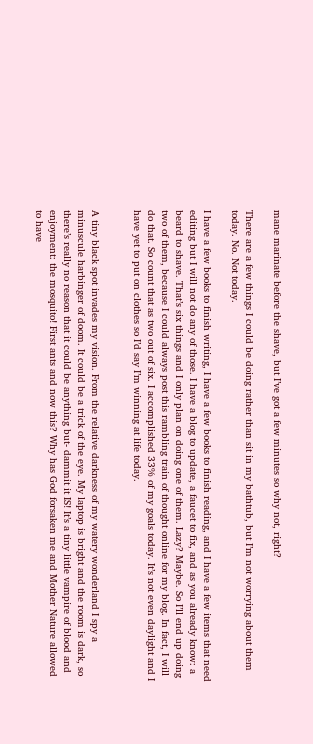mane marinate before the shave, but I’ve got a few minutes so why not, right?

There are a few things I could be doing rather than sit in my bathtub, but I’m not worrying about them today. No. Not today.

I have a few books to finish writing, I have a few books to finish reading, and I have a few items that need editing but I will not do any of those. I have a blog to update, a faucet to fix, and as you already know: a beard to shave. That’s six things and I only plan on doing one of them. Lazy? Maybe. So I’ll end up doing two of them, because I could always post this rambling train of thought online for my blog. In fact, I will do that. So count that as two out of six. I accomplished 33% of my goals today. It’s not even daylight and I have yet to put on clothes so I’d say I’m winning at life today.


A tiny black spot invades my vision. From the relative darkness of my watery wonderland I spy a minuscule harbinger of doom. It could be a trick of the eye. My laptop is bright and the room is dark, so there’s really no reason that it could be anything but- dammit it IS! It’s a tiny little vampire of blood and enjoyment: the mosquito! First ants and now this? Why has God forsaken me and Mother Nature allowed to have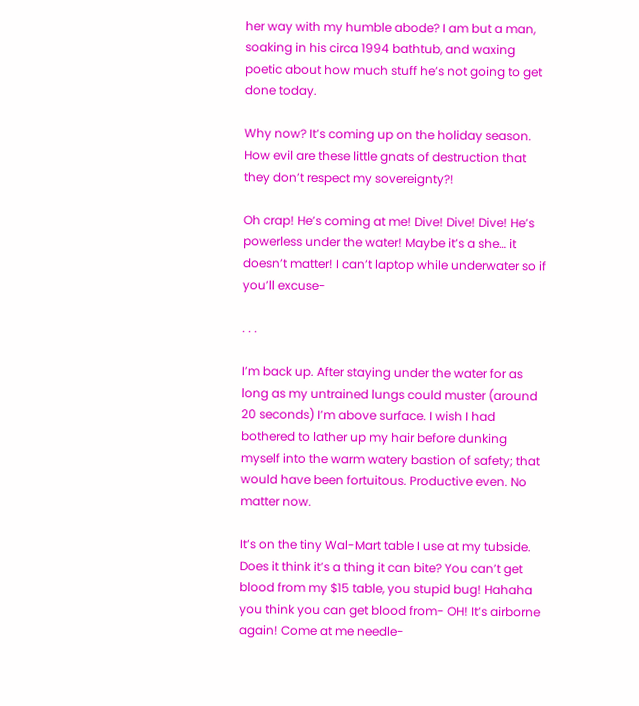her way with my humble abode? I am but a man, soaking in his circa 1994 bathtub, and waxing poetic about how much stuff he’s not going to get done today.

Why now? It’s coming up on the holiday season. How evil are these little gnats of destruction that they don’t respect my sovereignty?!

Oh crap! He’s coming at me! Dive! Dive! Dive! He’s powerless under the water! Maybe it’s a she… it doesn’t matter! I can’t laptop while underwater so if you’ll excuse-

. . .

I’m back up. After staying under the water for as long as my untrained lungs could muster (around 20 seconds) I’m above surface. I wish I had bothered to lather up my hair before dunking myself into the warm watery bastion of safety; that would have been fortuitous. Productive even. No matter now.

It’s on the tiny Wal-Mart table I use at my tubside. Does it think it’s a thing it can bite? You can’t get blood from my $15 table, you stupid bug! Hahaha you think you can get blood from- OH! It’s airborne again! Come at me needle-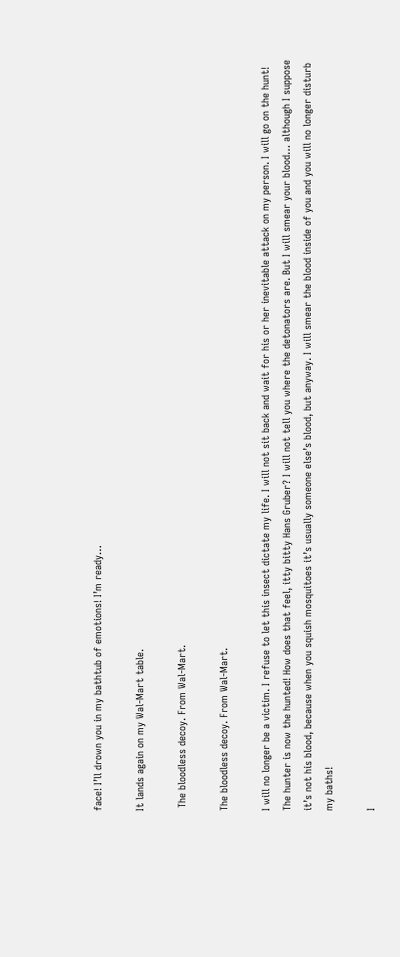face! I’ll drown you in my bathtub of emotions! I’m ready…

It lands again on my Wal-Mart table.

 The bloodless decoy. From Wal-Mart.

The bloodless decoy. From Wal-Mart.

I will no longer be a victim. I refuse to let this insect dictate my life. I will not sit back and wait for his or her inevitable attack on my person. I will go on the hunt! The hunter is now the hunted! How does that feel, itty bitty Hans Gruber? I will not tell you where the detonators are. But I will smear your blood… although I suppose it’s not his blood, because when you squish mosquitoes it’s usually someone else’s blood, but anyway. I will smear the blood inside of you and you will no longer disturb my baths!

I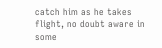catch him as he takes flight, no doubt aware in some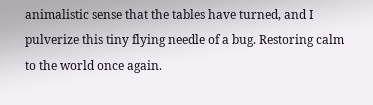animalistic sense that the tables have turned, and I pulverize this tiny flying needle of a bug. Restoring calm to the world once again.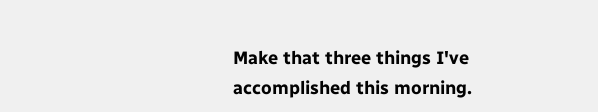Make that three things I've accomplished this morning.